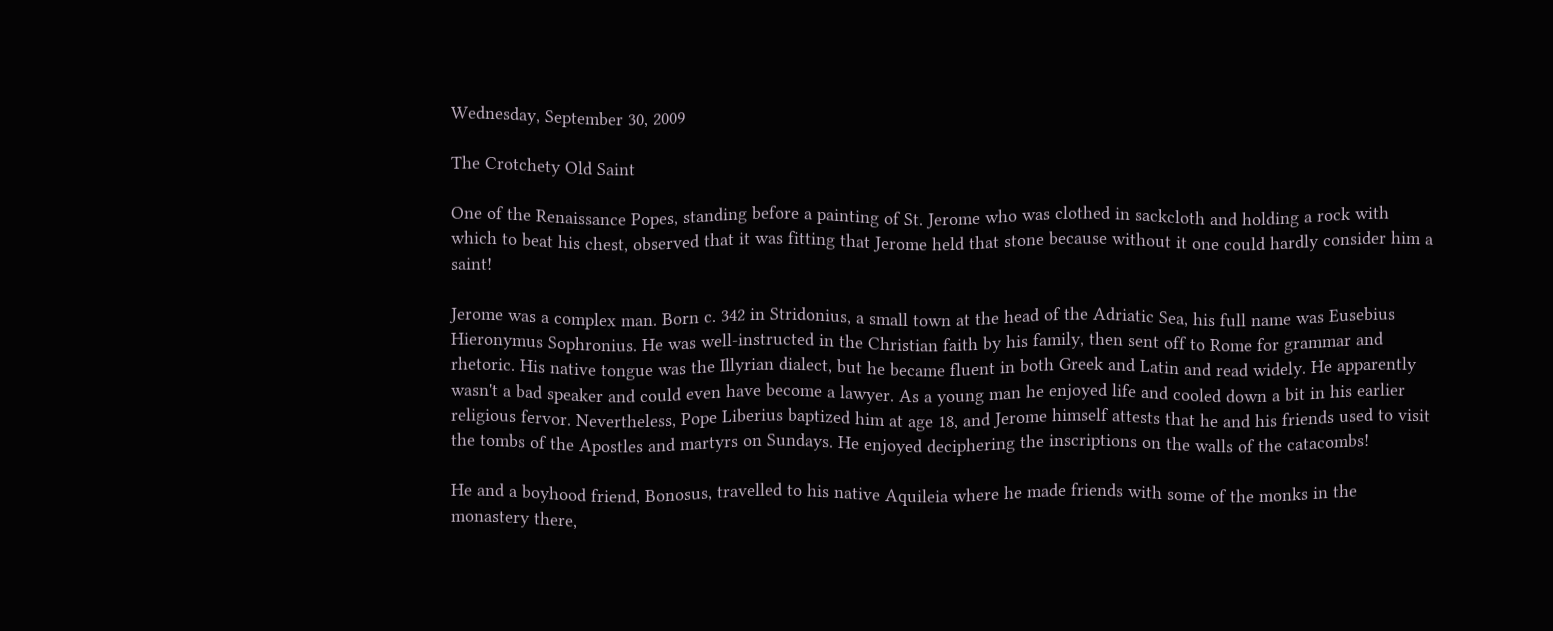Wednesday, September 30, 2009

The Crotchety Old Saint

One of the Renaissance Popes, standing before a painting of St. Jerome who was clothed in sackcloth and holding a rock with which to beat his chest, observed that it was fitting that Jerome held that stone because without it one could hardly consider him a saint!

Jerome was a complex man. Born c. 342 in Stridonius, a small town at the head of the Adriatic Sea, his full name was Eusebius Hieronymus Sophronius. He was well-instructed in the Christian faith by his family, then sent off to Rome for grammar and rhetoric. His native tongue was the Illyrian dialect, but he became fluent in both Greek and Latin and read widely. He apparently wasn't a bad speaker and could even have become a lawyer. As a young man he enjoyed life and cooled down a bit in his earlier religious fervor. Nevertheless, Pope Liberius baptized him at age 18, and Jerome himself attests that he and his friends used to visit the tombs of the Apostles and martyrs on Sundays. He enjoyed deciphering the inscriptions on the walls of the catacombs!

He and a boyhood friend, Bonosus, travelled to his native Aquileia where he made friends with some of the monks in the monastery there,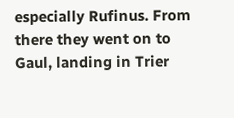especially Rufinus. From there they went on to Gaul, landing in Trier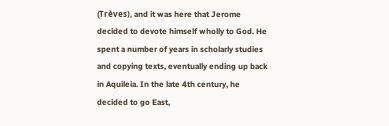(Trèves), and it was here that Jerome decided to devote himself wholly to God. He spent a number of years in scholarly studies and copying texts, eventually ending up back in Aquileia. In the late 4th century, he decided to go East,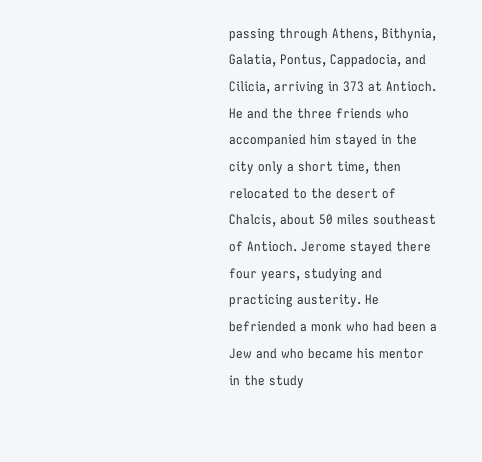passing through Athens, Bithynia, Galatia, Pontus, Cappadocia, and Cilicia, arriving in 373 at Antioch. He and the three friends who accompanied him stayed in the city only a short time, then relocated to the desert of Chalcis, about 50 miles southeast of Antioch. Jerome stayed there four years, studying and practicing austerity. He befriended a monk who had been a Jew and who became his mentor in the study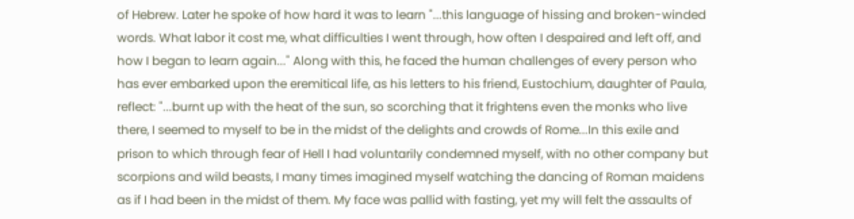of Hebrew. Later he spoke of how hard it was to learn "...this language of hissing and broken-winded words. What labor it cost me, what difficulties I went through, how often I despaired and left off, and how I began to learn again..." Along with this, he faced the human challenges of every person who has ever embarked upon the eremitical life, as his letters to his friend, Eustochium, daughter of Paula, reflect: "...burnt up with the heat of the sun, so scorching that it frightens even the monks who live there, I seemed to myself to be in the midst of the delights and crowds of Rome...In this exile and prison to which through fear of Hell I had voluntarily condemned myself, with no other company but scorpions and wild beasts, I many times imagined myself watching the dancing of Roman maidens as if I had been in the midst of them. My face was pallid with fasting, yet my will felt the assaults of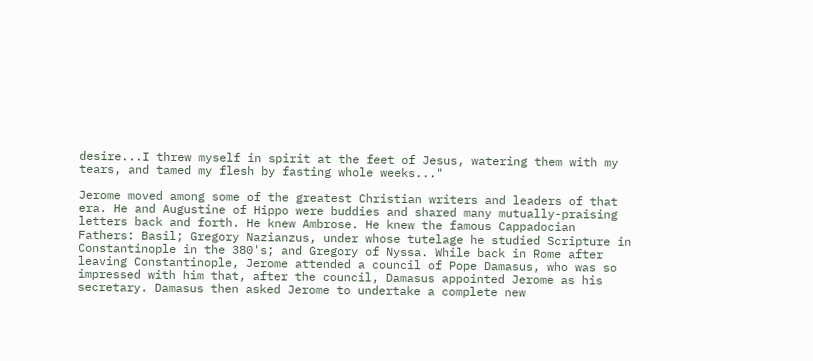desire...I threw myself in spirit at the feet of Jesus, watering them with my tears, and tamed my flesh by fasting whole weeks..."

Jerome moved among some of the greatest Christian writers and leaders of that era. He and Augustine of Hippo were buddies and shared many mutually-praising letters back and forth. He knew Ambrose. He knew the famous Cappadocian Fathers: Basil; Gregory Nazianzus, under whose tutelage he studied Scripture in Constantinople in the 380's; and Gregory of Nyssa. While back in Rome after leaving Constantinople, Jerome attended a council of Pope Damasus, who was so impressed with him that, after the council, Damasus appointed Jerome as his secretary. Damasus then asked Jerome to undertake a complete new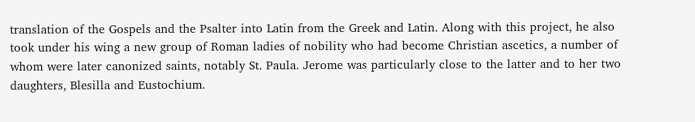translation of the Gospels and the Psalter into Latin from the Greek and Latin. Along with this project, he also took under his wing a new group of Roman ladies of nobility who had become Christian ascetics, a number of whom were later canonized saints, notably St. Paula. Jerome was particularly close to the latter and to her two daughters, Blesilla and Eustochium.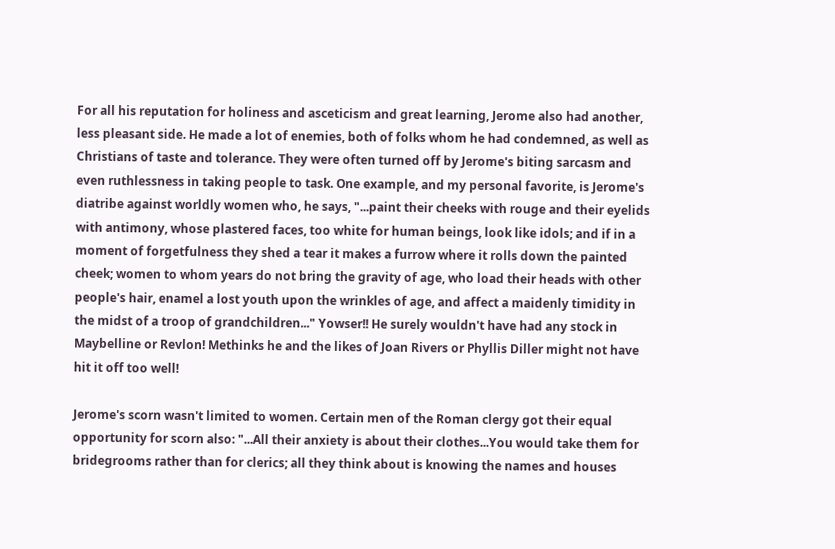For all his reputation for holiness and asceticism and great learning, Jerome also had another, less pleasant side. He made a lot of enemies, both of folks whom he had condemned, as well as Christians of taste and tolerance. They were often turned off by Jerome's biting sarcasm and even ruthlessness in taking people to task. One example, and my personal favorite, is Jerome's diatribe against worldly women who, he says, "...paint their cheeks with rouge and their eyelids with antimony, whose plastered faces, too white for human beings, look like idols; and if in a moment of forgetfulness they shed a tear it makes a furrow where it rolls down the painted cheek; women to whom years do not bring the gravity of age, who load their heads with other people's hair, enamel a lost youth upon the wrinkles of age, and affect a maidenly timidity in the midst of a troop of grandchildren..." Yowser!! He surely wouldn't have had any stock in Maybelline or Revlon! Methinks he and the likes of Joan Rivers or Phyllis Diller might not have hit it off too well!

Jerome's scorn wasn't limited to women. Certain men of the Roman clergy got their equal opportunity for scorn also: "...All their anxiety is about their clothes...You would take them for bridegrooms rather than for clerics; all they think about is knowing the names and houses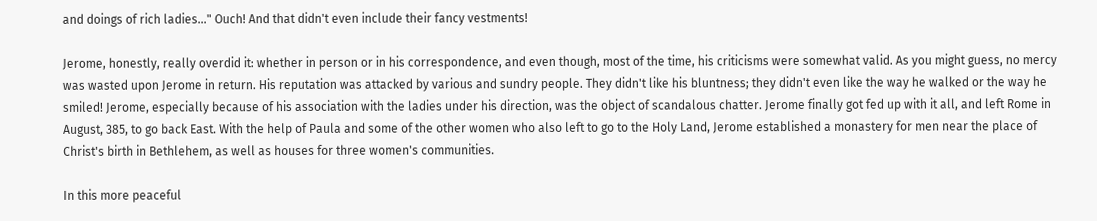and doings of rich ladies..." Ouch! And that didn't even include their fancy vestments!

Jerome, honestly, really overdid it: whether in person or in his correspondence, and even though, most of the time, his criticisms were somewhat valid. As you might guess, no mercy was wasted upon Jerome in return. His reputation was attacked by various and sundry people. They didn't like his bluntness; they didn't even like the way he walked or the way he smiled! Jerome, especially because of his association with the ladies under his direction, was the object of scandalous chatter. Jerome finally got fed up with it all, and left Rome in August, 385, to go back East. With the help of Paula and some of the other women who also left to go to the Holy Land, Jerome established a monastery for men near the place of Christ's birth in Bethlehem, as well as houses for three women's communities.

In this more peaceful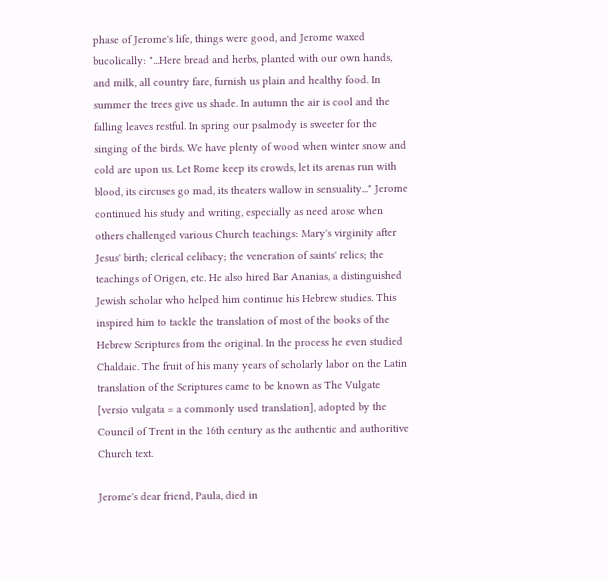phase of Jerome's life, things were good, and Jerome waxed bucolically: "...Here bread and herbs, planted with our own hands, and milk, all country fare, furnish us plain and healthy food. In summer the trees give us shade. In autumn the air is cool and the falling leaves restful. In spring our psalmody is sweeter for the singing of the birds. We have plenty of wood when winter snow and cold are upon us. Let Rome keep its crowds, let its arenas run with blood, its circuses go mad, its theaters wallow in sensuality..." Jerome continued his study and writing, especially as need arose when others challenged various Church teachings: Mary's virginity after Jesus' birth; clerical celibacy; the veneration of saints' relics; the teachings of Origen, etc. He also hired Bar Ananias, a distinguished Jewish scholar who helped him continue his Hebrew studies. This inspired him to tackle the translation of most of the books of the Hebrew Scriptures from the original. In the process he even studied Chaldaic. The fruit of his many years of scholarly labor on the Latin translation of the Scriptures came to be known as The Vulgate [versio vulgata = a commonly used translation], adopted by the Council of Trent in the 16th century as the authentic and authoritive Church text.

Jerome's dear friend, Paula, died in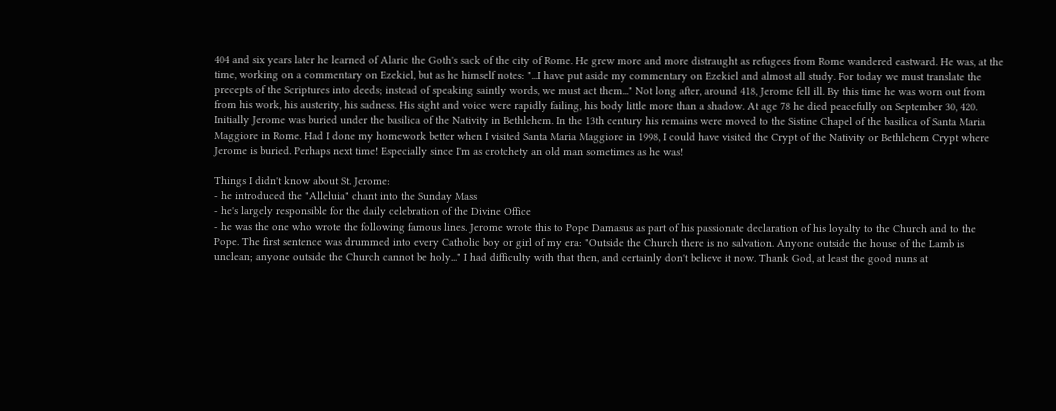404 and six years later he learned of Alaric the Goth's sack of the city of Rome. He grew more and more distraught as refugees from Rome wandered eastward. He was, at the time, working on a commentary on Ezekiel, but as he himself notes: "...I have put aside my commentary on Ezekiel and almost all study. For today we must translate the precepts of the Scriptures into deeds; instead of speaking saintly words, we must act them..." Not long after, around 418, Jerome fell ill. By this time he was worn out from from his work, his austerity, his sadness. His sight and voice were rapidly failing, his body little more than a shadow. At age 78 he died peacefully on September 30, 420. Initially Jerome was buried under the basilica of the Nativity in Bethlehem. In the 13th century his remains were moved to the Sistine Chapel of the basilica of Santa Maria Maggiore in Rome. Had I done my homework better when I visited Santa Maria Maggiore in 1998, I could have visited the Crypt of the Nativity or Bethlehem Crypt where Jerome is buried. Perhaps next time! Especially since I'm as crotchety an old man sometimes as he was!

Things I didn't know about St. Jerome:
- he introduced the "Alleluia" chant into the Sunday Mass
- he's largely responsible for the daily celebration of the Divine Office
- he was the one who wrote the following famous lines. Jerome wrote this to Pope Damasus as part of his passionate declaration of his loyalty to the Church and to the Pope. The first sentence was drummed into every Catholic boy or girl of my era: "Outside the Church there is no salvation. Anyone outside the house of the Lamb is unclean; anyone outside the Church cannot be holy..." I had difficulty with that then, and certainly don't believe it now. Thank God, at least the good nuns at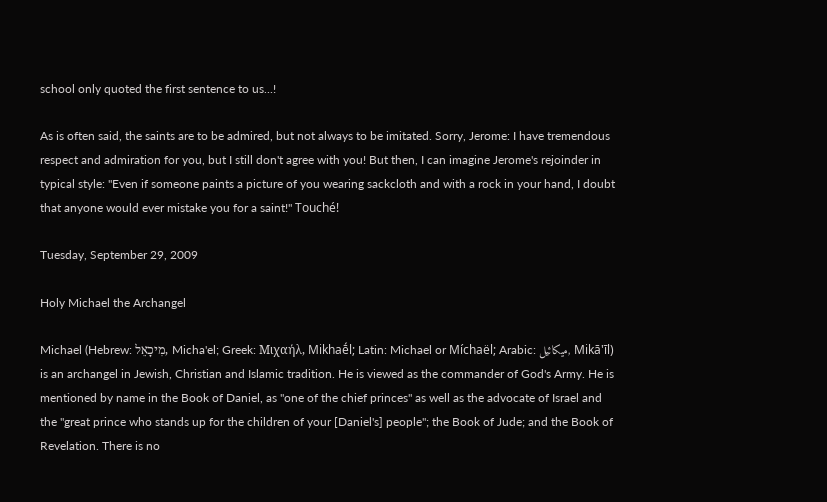school only quoted the first sentence to us...!

As is often said, the saints are to be admired, but not always to be imitated. Sorry, Jerome: I have tremendous respect and admiration for you, but I still don't agree with you! But then, I can imagine Jerome's rejoinder in typical style: "Even if someone paints a picture of you wearing sackcloth and with a rock in your hand, I doubt that anyone would ever mistake you for a saint!" Touché!

Tuesday, September 29, 2009

Holy Michael the Archangel

Michael (Hebrew: מִיכָאֵל, Micha'el; Greek: Μιχαήλ, Mikhaḗl; Latin: Michael or Míchaël; Arabic: میکائیل, Mikā'īl) is an archangel in Jewish, Christian and Islamic tradition. He is viewed as the commander of God's Army. He is mentioned by name in the Book of Daniel, as "one of the chief princes" as well as the advocate of Israel and the "great prince who stands up for the children of your [Daniel's] people"; the Book of Jude; and the Book of Revelation. There is no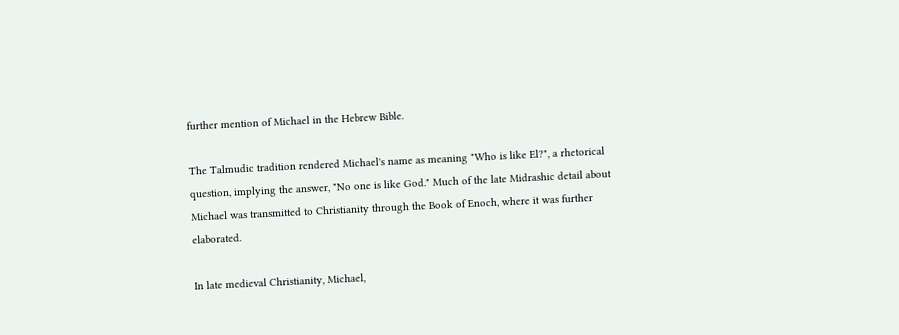further mention of Michael in the Hebrew Bible.

The Talmudic tradition rendered Michael's name as meaning "Who is like El?", a rhetorical question, implying the answer, "No one is like God." Much of the late Midrashic detail about Michael was transmitted to Christianity through the Book of Enoch, where it was further elaborated.

In late medieval Christianity, Michael,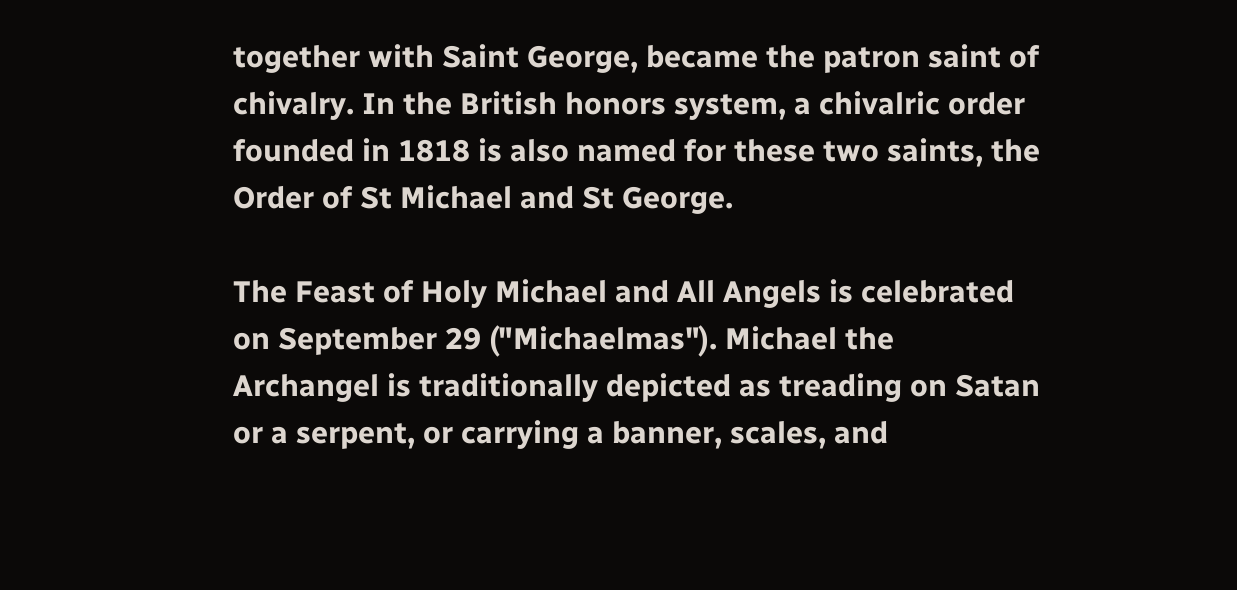together with Saint George, became the patron saint of chivalry. In the British honors system, a chivalric order founded in 1818 is also named for these two saints, the Order of St Michael and St George.

The Feast of Holy Michael and All Angels is celebrated on September 29 ("Michaelmas"). Michael the Archangel is traditionally depicted as treading on Satan or a serpent, or carrying a banner, scales, and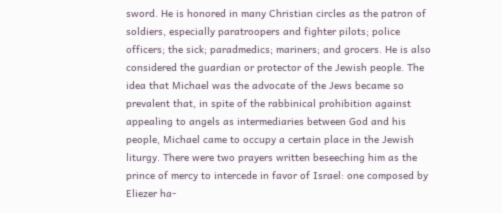sword. He is honored in many Christian circles as the patron of soldiers, especially paratroopers and fighter pilots; police officers; the sick; paradmedics; mariners; and grocers. He is also considered the guardian or protector of the Jewish people. The idea that Michael was the advocate of the Jews became so prevalent that, in spite of the rabbinical prohibition against appealing to angels as intermediaries between God and his people, Michael came to occupy a certain place in the Jewish liturgy. There were two prayers written beseeching him as the prince of mercy to intercede in favor of Israel: one composed by Eliezer ha-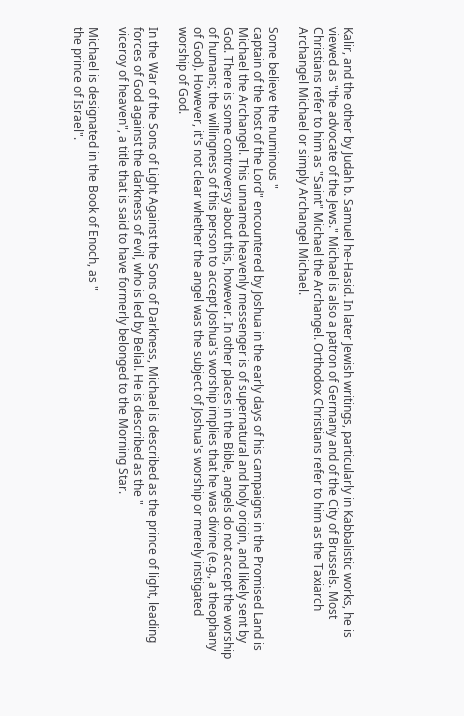Kalir, and the other by Judah b. Samuel he-Hasid. In later Jewish writings, particularly in Kabbalistic works, he is viewed as "the advocate of the Jews." Michael is also a patron of Germany and of the City of Brussels. Most Christians refer to him as "Saint" Michael the Archangel. Orthodox Christians refer to him as the Taxiarch Archangel Michael or simply Archangel Michael.

Some believe the numinous "
captain of the host of the Lord" encountered by Joshua in the early days of his campaigns in the Promised Land is Michael the Archangel. This unnamed heavenly messenger is of supernatural and holy origin, and likely sent by God. There is some controversy about this, however. In other places in the Bible, angels do not accept the worship of humans; the willingness of this person to accept Joshua's worship implies that he was divine (e.g., a theophany of God). However, it's not clear whether the angel was the subject of Joshua's worship or merely instigated worship of God.

In the War of the Sons of Light Against the Sons of Darkness, Michael is described as the prince of light, leading forces of God against the darkness of evil, who is led by Belial. He is described as the "
viceroy of heaven", a title that is said to have formerly belonged to the Morning Star.

Michael is designated in the Book of Enoch, as "
the prince of Israel".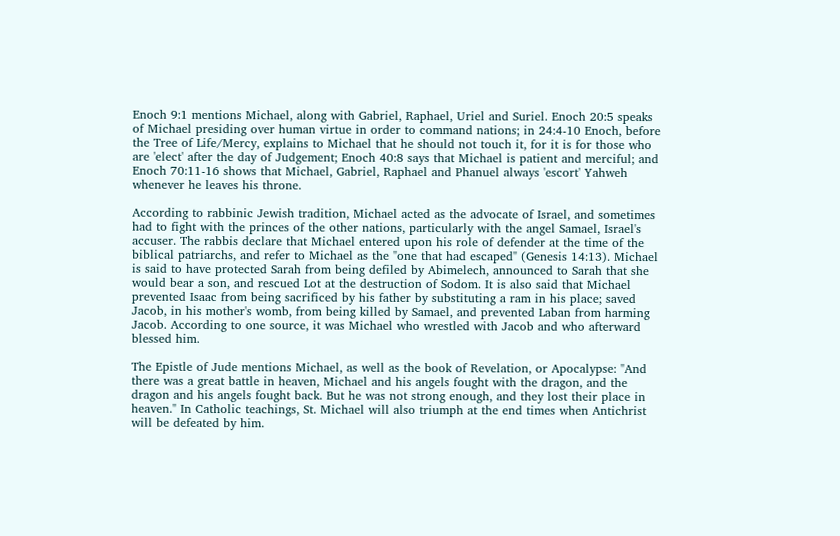Enoch 9:1 mentions Michael, along with Gabriel, Raphael, Uriel and Suriel. Enoch 20:5 speaks of Michael presiding over human virtue in order to command nations; in 24:4-10 Enoch, before the Tree of Life/Mercy, explains to Michael that he should not touch it, for it is for those who are 'elect' after the day of Judgement; Enoch 40:8 says that Michael is patient and merciful; and Enoch 70:11-16 shows that Michael, Gabriel, Raphael and Phanuel always 'escort' Yahweh whenever he leaves his throne.

According to rabbinic Jewish tradition, Michael acted as the advocate of Israel, and sometimes had to fight with the princes of the other nations, particularly with the angel Samael, Israel's accuser. The rabbis declare that Michael entered upon his role of defender at the time of the biblical patriarchs, and refer to Michael as the "one that had escaped" (Genesis 14:13). Michael is said to have protected Sarah from being defiled by Abimelech, announced to Sarah that she would bear a son, and rescued Lot at the destruction of Sodom. It is also said that Michael prevented Isaac from being sacrificed by his father by substituting a ram in his place; saved Jacob, in his mother's womb, from being killed by Samael, and prevented Laban from harming Jacob. According to one source, it was Michael who wrestled with Jacob and who afterward blessed him.

The Epistle of Jude mentions Michael, as well as the book of Revelation, or Apocalypse: "And there was a great battle in heaven, Michael and his angels fought with the dragon, and the dragon and his angels fought back. But he was not strong enough, and they lost their place in heaven." In Catholic teachings, St. Michael will also triumph at the end times when Antichrist will be defeated by him.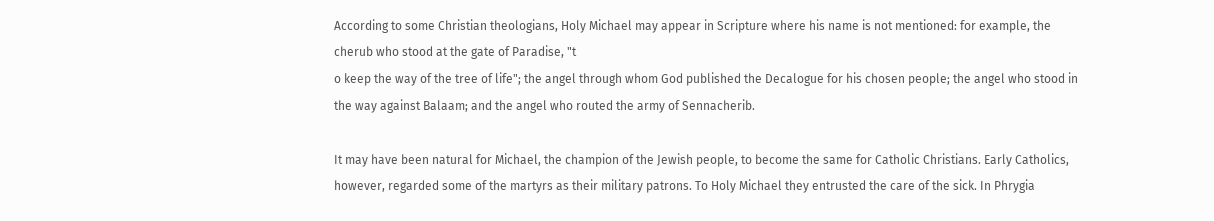According to some Christian theologians, Holy Michael may appear in Scripture where his name is not mentioned: for example, the cherub who stood at the gate of Paradise, "t
o keep the way of the tree of life"; the angel through whom God published the Decalogue for his chosen people; the angel who stood in the way against Balaam; and the angel who routed the army of Sennacherib.

It may have been natural for Michael, the champion of the Jewish people, to become the same for Catholic Christians. Early Catholics, however, regarded some of the martyrs as their military patrons. To Holy Michael they entrusted the care of the sick. In Phrygia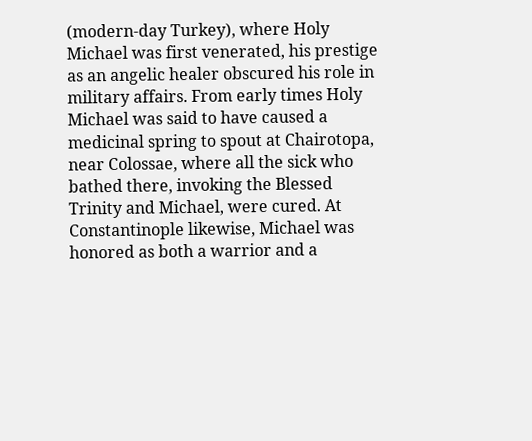(modern-day Turkey), where Holy Michael was first venerated, his prestige as an angelic healer obscured his role in military affairs. From early times Holy Michael was said to have caused a medicinal spring to spout at Chairotopa, near Colossae, where all the sick who bathed there, invoking the Blessed Trinity and Michael, were cured. At Constantinople likewise, Michael was honored as both a warrior and a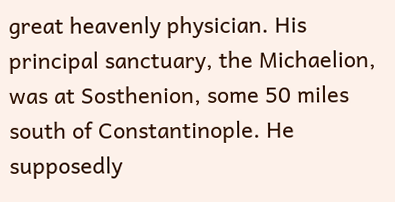great heavenly physician. His principal sanctuary, the Michaelion, was at Sosthenion, some 50 miles south of Constantinople. He supposedly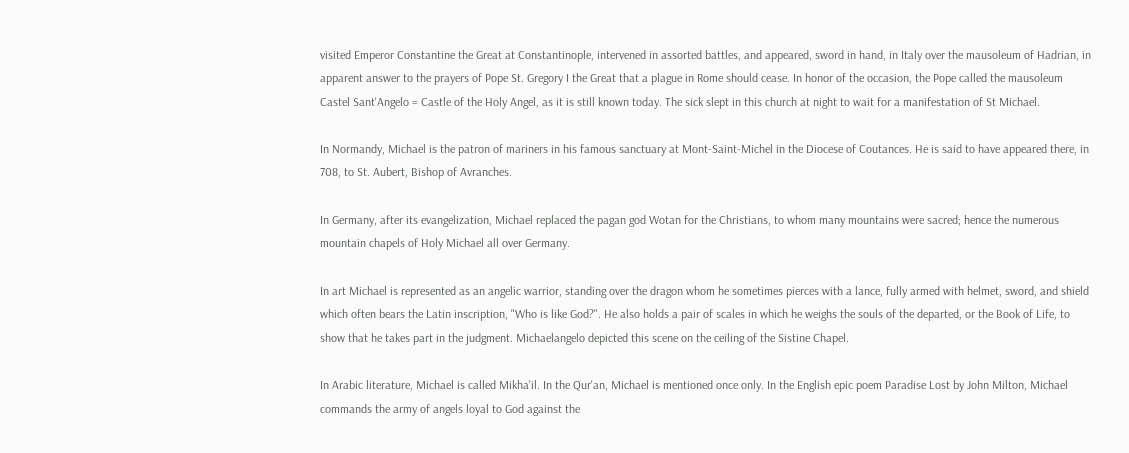visited Emperor Constantine the Great at Constantinople, intervened in assorted battles, and appeared, sword in hand, in Italy over the mausoleum of Hadrian, in apparent answer to the prayers of Pope St. Gregory I the Great that a plague in Rome should cease. In honor of the occasion, the Pope called the mausoleum Castel Sant'Angelo = Castle of the Holy Angel, as it is still known today. The sick slept in this church at night to wait for a manifestation of St Michael.

In Normandy, Michael is the patron of mariners in his famous sanctuary at Mont-Saint-Michel in the Diocese of Coutances. He is said to have appeared there, in 708, to St. Aubert, Bishop of Avranches.

In Germany, after its evangelization, Michael replaced the pagan god Wotan for the Christians, to whom many mountains were sacred; hence the numerous mountain chapels of Holy Michael all over Germany.

In art Michael is represented as an angelic warrior, standing over the dragon whom he sometimes pierces with a lance, fully armed with helmet, sword, and shield which often bears the Latin inscription, "Who is like God?". He also holds a pair of scales in which he weighs the souls of the departed, or the Book of Life, to show that he takes part in the judgment. Michaelangelo depicted this scene on the ceiling of the Sistine Chapel.

In Arabic literature, Michael is called Mikha'il. In the Qur'an, Michael is mentioned once only. In the English epic poem Paradise Lost by John Milton, Michael commands the army of angels loyal to God against the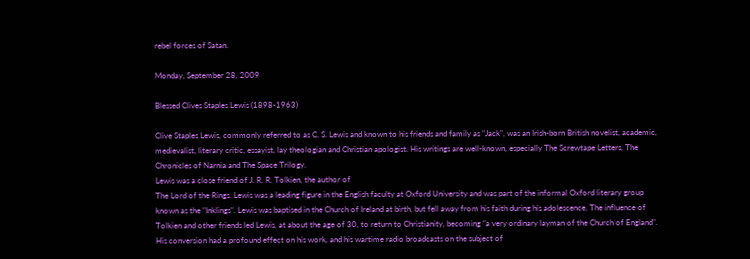rebel forces of Satan.

Monday, September 28, 2009

Blessed Clives Staples Lewis (1898-1963)

Clive Staples Lewis, commonly referred to as C. S. Lewis and known to his friends and family as "Jack", was an Irish-born British novelist, academic, medievalist, literary critic, essayist, lay theologian and Christian apologist. His writings are well-known, especially The Screwtape Letters, The Chronicles of Narnia and The Space Trilogy.
Lewis was a close friend of J. R. R. Tolkien, the author of
The Lord of the Rings. Lewis was a leading figure in the English faculty at Oxford University and was part of the informal Oxford literary group known as the "Inklings". Lewis was baptised in the Church of Ireland at birth, but fell away from his faith during his adolescence. The influence of Tolkien and other friends led Lewis, at about the age of 30, to return to Christianity, becoming "a very ordinary layman of the Church of England". His conversion had a profound effect on his work, and his wartime radio broadcasts on the subject of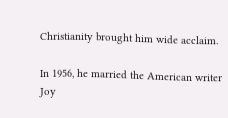Christianity brought him wide acclaim.

In 1956, he married the American writer Joy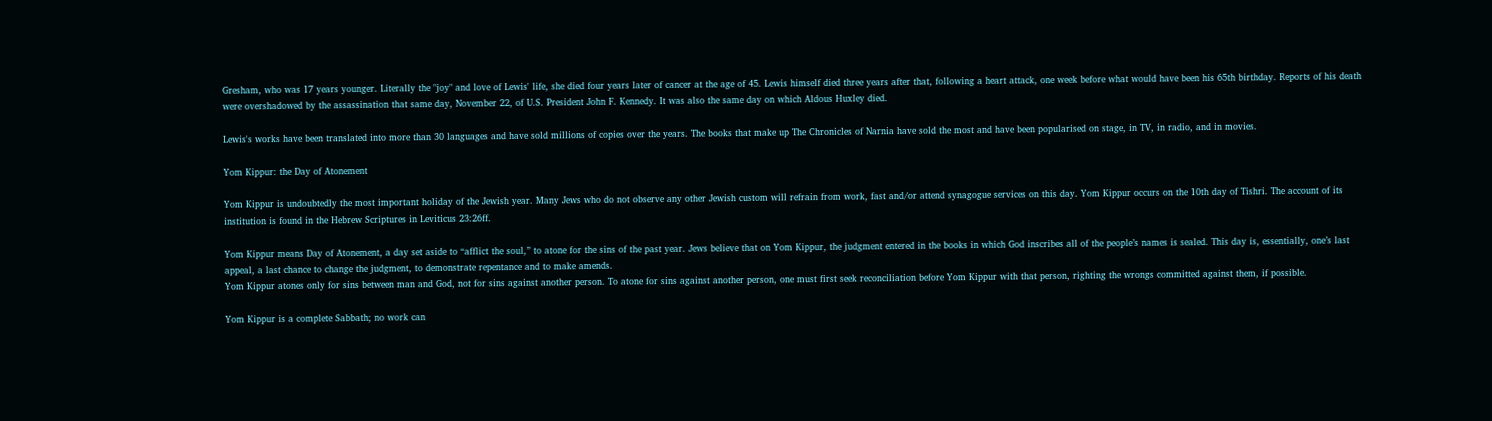Gresham, who was 17 years younger. Literally the "joy" and love of Lewis' life, she died four years later of cancer at the age of 45. Lewis himself died three years after that, following a heart attack, one week before what would have been his 65th birthday. Reports of his death were overshadowed by the assassination that same day, November 22, of U.S. President John F. Kennedy. It was also the same day on which Aldous Huxley died.

Lewis's works have been translated into more than 30 languages and have sold millions of copies over the years. The books that make up The Chronicles of Narnia have sold the most and have been popularised on stage, in TV, in radio, and in movies.

Yom Kippur: the Day of Atonement

Yom Kippur is undoubtedly the most important holiday of the Jewish year. Many Jews who do not observe any other Jewish custom will refrain from work, fast and/or attend synagogue services on this day. Yom Kippur occurs on the 10th day of Tishri. The account of its institution is found in the Hebrew Scriptures in Leviticus 23:26ff.

Yom Kippur means Day of Atonement, a day set aside to “afflict the soul,” to atone for the sins of the past year. Jews believe that on Yom Kippur, the judgment entered in the books in which God inscribes all of the people’s names is sealed. This day is, essentially, one’s last appeal, a last chance to change the judgment, to demonstrate repentance and to make amends.
Yom Kippur atones only for sins between man and God, not for sins against another person. To atone for sins against another person, one must first seek reconciliation before Yom Kippur with that person, righting the wrongs committed against them, if possible.

Yom Kippur is a complete Sabbath; no work can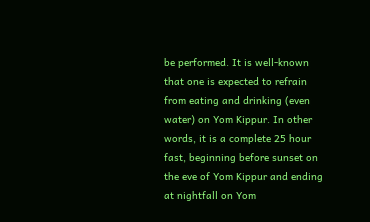be performed. It is well-known that one is expected to refrain from eating and drinking (even water) on Yom Kippur. In other words, it is a complete 25 hour fast, beginning before sunset on the eve of Yom Kippur and ending at nightfall on Yom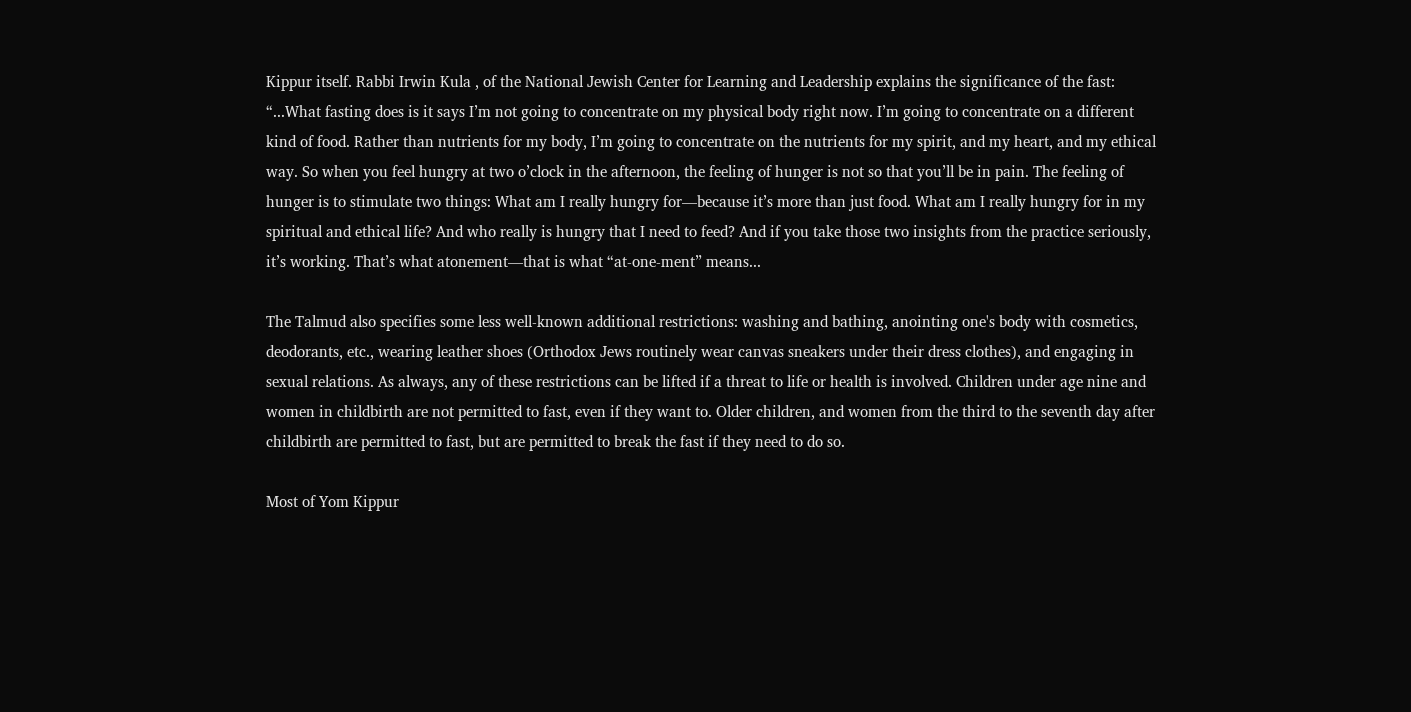Kippur itself. Rabbi Irwin Kula , of the National Jewish Center for Learning and Leadership explains the significance of the fast: “...What fasting does is it says I’m not going to concentrate on my physical body right now. I’m going to concentrate on a different kind of food. Rather than nutrients for my body, I’m going to concentrate on the nutrients for my spirit, and my heart, and my ethical way. So when you feel hungry at two o’clock in the afternoon, the feeling of hunger is not so that you’ll be in pain. The feeling of hunger is to stimulate two things: What am I really hungry for—because it’s more than just food. What am I really hungry for in my spiritual and ethical life? And who really is hungry that I need to feed? And if you take those two insights from the practice seriously, it’s working. That’s what atonement—that is what “at-one-ment” means...

The Talmud also specifies some less well-known additional restrictions: washing and bathing, anointing one's body with cosmetics, deodorants, etc., wearing leather shoes (Orthodox Jews routinely wear canvas sneakers under their dress clothes), and engaging in sexual relations. As always, any of these restrictions can be lifted if a threat to life or health is involved. Children under age nine and women in childbirth are not permitted to fast, even if they want to. Older children, and women from the third to the seventh day after childbirth are permitted to fast, but are permitted to break the fast if they need to do so.

Most of Yom Kippur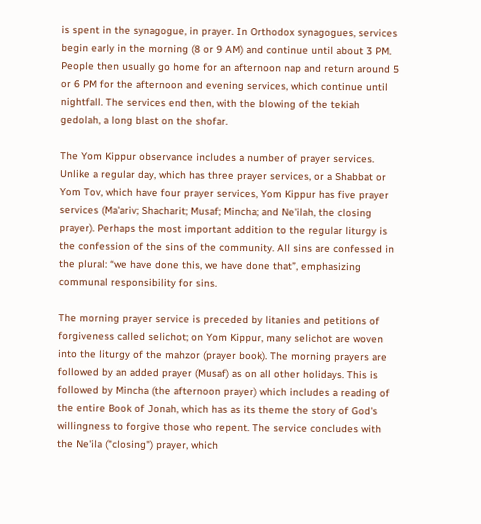is spent in the synagogue, in prayer. In Orthodox synagogues, services begin early in the morning (8 or 9 AM) and continue until about 3 PM. People then usually go home for an afternoon nap and return around 5 or 6 PM for the afternoon and evening services, which continue until nightfall. The services end then, with the blowing of the tekiah gedolah, a long blast on the shofar.

The Yom Kippur observance includes a number of prayer services. Unlike a regular day, which has three prayer services, or a Shabbat or Yom Tov, which have four prayer services, Yom Kippur has five prayer services (Ma'ariv; Shacharit; Musaf; Mincha; and Ne'ilah, the closing prayer). Perhaps the most important addition to the regular liturgy is the confession of the sins of the community. All sins are confessed in the plural: “we have done this, we have done that”, emphasizing communal responsibility for sins.

The morning prayer service is preceded by litanies and petitions of forgiveness called selichot; on Yom Kippur, many selichot are woven into the liturgy of the mahzor (prayer book). The morning prayers are followed by an added prayer (Musaf) as on all other holidays. This is followed by Mincha (the afternoon prayer) which includes a reading of the entire Book of Jonah, which has as its theme the story of God's willingness to forgive those who repent. The service concludes with the Ne'ila ("closing") prayer, which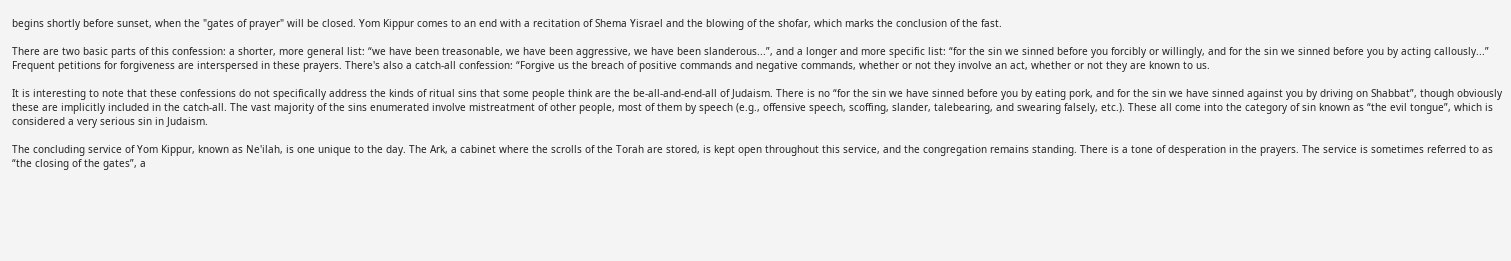begins shortly before sunset, when the "gates of prayer" will be closed. Yom Kippur comes to an end with a recitation of Shema Yisrael and the blowing of the shofar, which marks the conclusion of the fast.

There are two basic parts of this confession: a shorter, more general list: “we have been treasonable, we have been aggressive, we have been slanderous...”, and a longer and more specific list: “for the sin we sinned before you forcibly or willingly, and for the sin we sinned before you by acting callously...” Frequent petitions for forgiveness are interspersed in these prayers. There's also a catch-all confession: “Forgive us the breach of positive commands and negative commands, whether or not they involve an act, whether or not they are known to us.

It is interesting to note that these confessions do not specifically address the kinds of ritual sins that some people think are the be-all-and-end-all of Judaism. There is no “for the sin we have sinned before you by eating pork, and for the sin we have sinned against you by driving on Shabbat”, though obviously these are implicitly included in the catch-all. The vast majority of the sins enumerated involve mistreatment of other people, most of them by speech (e.g., offensive speech, scoffing, slander, talebearing, and swearing falsely, etc.). These all come into the category of sin known as “the evil tongue”, which is considered a very serious sin in Judaism.

The concluding service of Yom Kippur, known as Ne'ilah, is one unique to the day. The Ark, a cabinet where the scrolls of the Torah are stored, is kept open throughout this service, and the congregation remains standing. There is a tone of desperation in the prayers. The service is sometimes referred to as “the closing of the gates”, a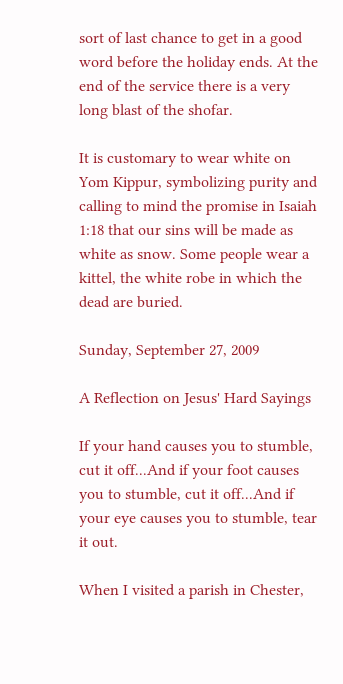sort of last chance to get in a good word before the holiday ends. At the end of the service there is a very long blast of the shofar.

It is customary to wear white on Yom Kippur, symbolizing purity and calling to mind the promise in Isaiah 1:18 that our sins will be made as white as snow. Some people wear a kittel, the white robe in which the dead are buried.

Sunday, September 27, 2009

A Reflection on Jesus' Hard Sayings

If your hand causes you to stumble, cut it off...And if your foot causes you to stumble, cut it off...And if your eye causes you to stumble, tear it out.

When I visited a parish in Chester,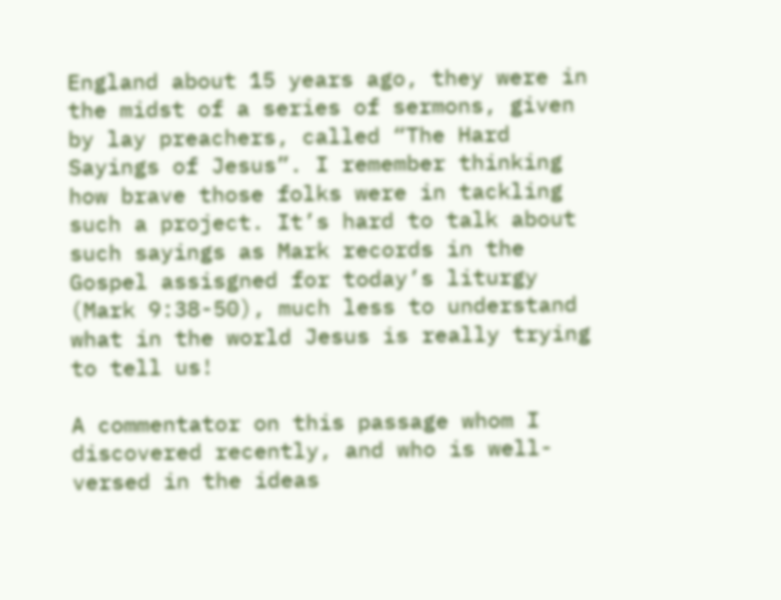England about 15 years ago, they were in the midst of a series of sermons, given by lay preachers, called “The Hard Sayings of Jesus”. I remember thinking how brave those folks were in tackling such a project. It’s hard to talk about such sayings as Mark records in the Gospel assisgned for today’s liturgy (Mark 9:38-50), much less to understand what in the world Jesus is really trying to tell us!

A commentator on this passage whom I discovered recently, and who is well-versed in the ideas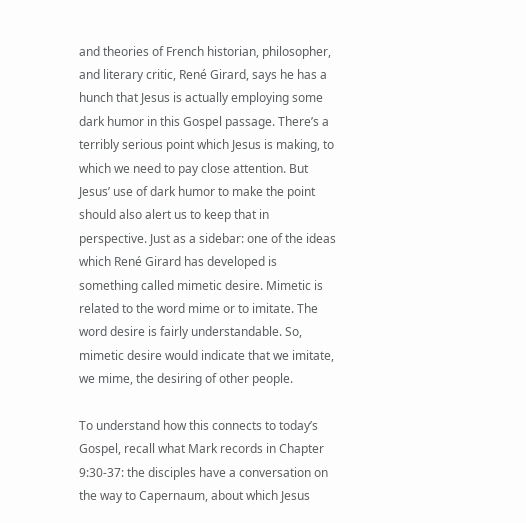and theories of French historian, philosopher, and literary critic, René Girard, says he has a hunch that Jesus is actually employing some dark humor in this Gospel passage. There’s a terribly serious point which Jesus is making, to which we need to pay close attention. But Jesus’ use of dark humor to make the point should also alert us to keep that in perspective. Just as a sidebar: one of the ideas which René Girard has developed is something called mimetic desire. Mimetic is related to the word mime or to imitate. The word desire is fairly understandable. So, mimetic desire would indicate that we imitate, we mime, the desiring of other people.

To understand how this connects to today’s Gospel, recall what Mark records in Chapter 9:30-37: the disciples have a conversation on the way to Capernaum, about which Jesus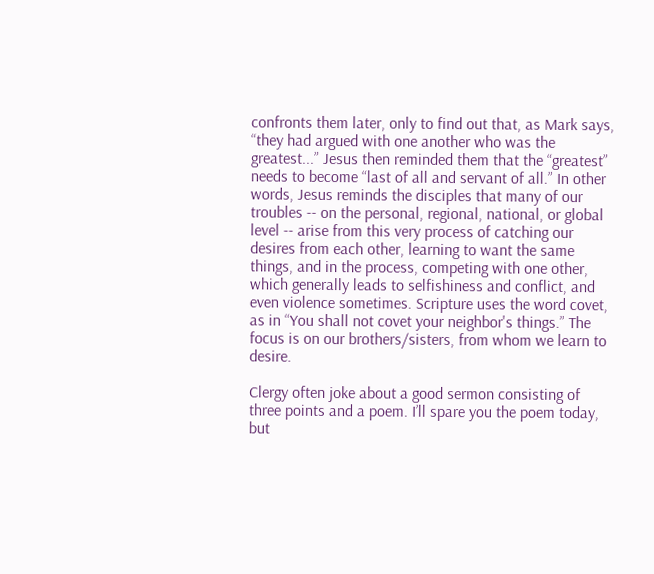confronts them later, only to find out that, as Mark says, “they had argued with one another who was the greatest...” Jesus then reminded them that the “greatest” needs to become “last of all and servant of all.” In other words, Jesus reminds the disciples that many of our troubles -- on the personal, regional, national, or global level -- arise from this very process of catching our desires from each other, learning to want the same things, and in the process, competing with one other, which generally leads to selfishiness and conflict, and even violence sometimes. Scripture uses the word covet, as in “You shall not covet your neighbor's things.” The focus is on our brothers/sisters, from whom we learn to desire.

Clergy often joke about a good sermon consisting of three points and a poem. I’ll spare you the poem today, but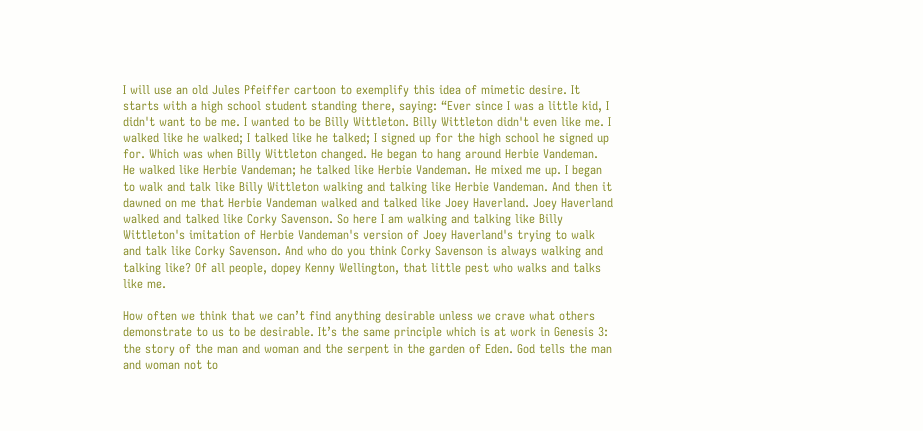I will use an old Jules Pfeiffer cartoon to exemplify this idea of mimetic desire. It starts with a high school student standing there, saying: “Ever since I was a little kid, I didn't want to be me. I wanted to be Billy Wittleton. Billy Wittleton didn't even like me. I walked like he walked; I talked like he talked; I signed up for the high school he signed up for. Which was when Billy Wittleton changed. He began to hang around Herbie Vandeman. He walked like Herbie Vandeman; he talked like Herbie Vandeman. He mixed me up. I began to walk and talk like Billy Wittleton walking and talking like Herbie Vandeman. And then it dawned on me that Herbie Vandeman walked and talked like Joey Haverland. Joey Haverland walked and talked like Corky Savenson. So here I am walking and talking like Billy Wittleton's imitation of Herbie Vandeman's version of Joey Haverland's trying to walk and talk like Corky Savenson. And who do you think Corky Savenson is always walking and talking like? Of all people, dopey Kenny Wellington, that little pest who walks and talks like me.

How often we think that we can’t find anything desirable unless we crave what others demonstrate to us to be desirable. It’s the same principle which is at work in Genesis 3: the story of the man and woman and the serpent in the garden of Eden. God tells the man and woman not to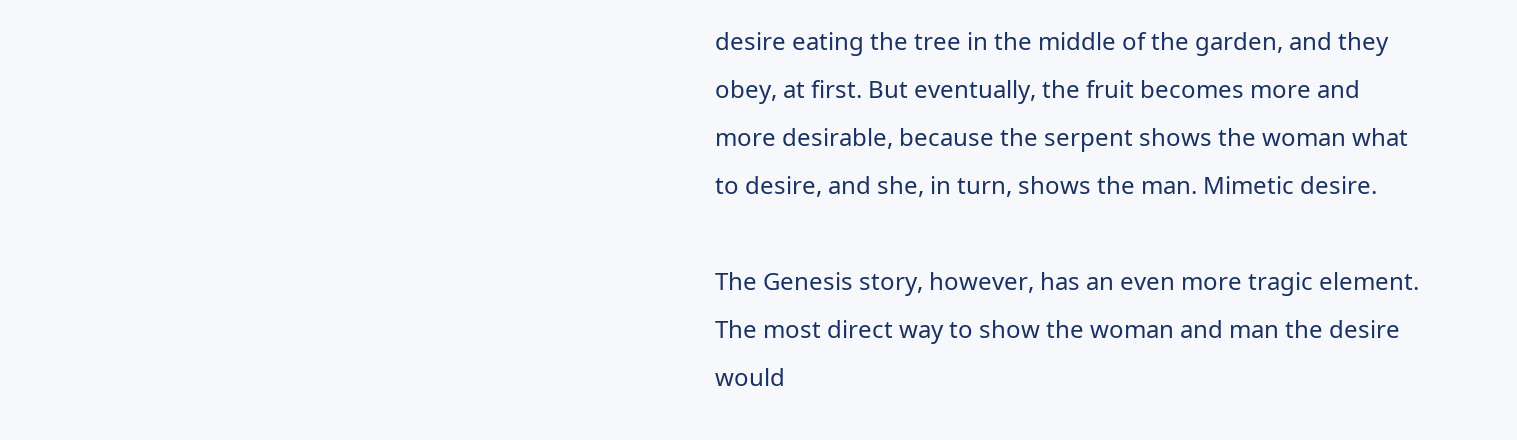desire eating the tree in the middle of the garden, and they obey, at first. But eventually, the fruit becomes more and more desirable, because the serpent shows the woman what to desire, and she, in turn, shows the man. Mimetic desire.

The Genesis story, however, has an even more tragic element. The most direct way to show the woman and man the desire would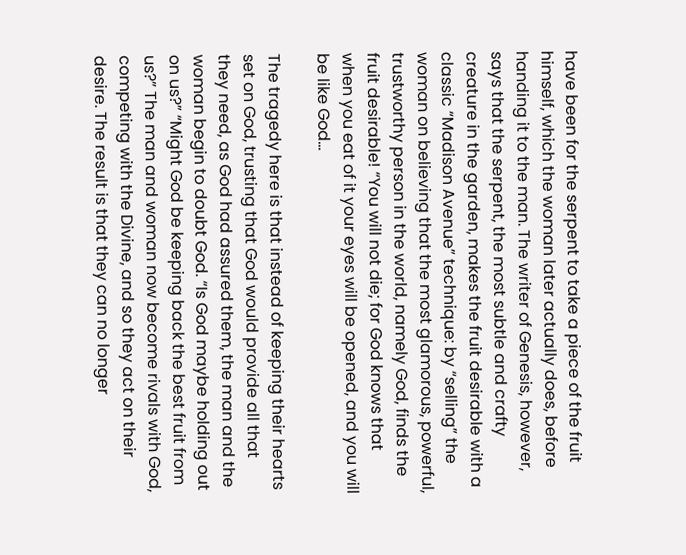have been for the serpent to take a piece of the fruit himself, which the woman later actually does, before handing it to the man. The writer of Genesis, however, says that the serpent, the most subtle and crafty creature in the garden, makes the fruit desirable with a classic “Madison Avenue” technique: by “selling” the woman on believing that the most glamorous, powerful, trustworthy person in the world, namely God, finds the fruit desirable! “You will not die; for God knows that when you eat of it your eyes will be opened, and you will be like God...

The tragedy here is that instead of keeping their hearts set on God, trusting that God would provide all that they need, as God had assured them, the man and the woman begin to doubt God. “Is God maybe holding out on us?” “Might God be keeping back the best fruit from us?” The man and woman now become rivals with God, competing with the Divine, and so they act on their desire. The result is that they can no longer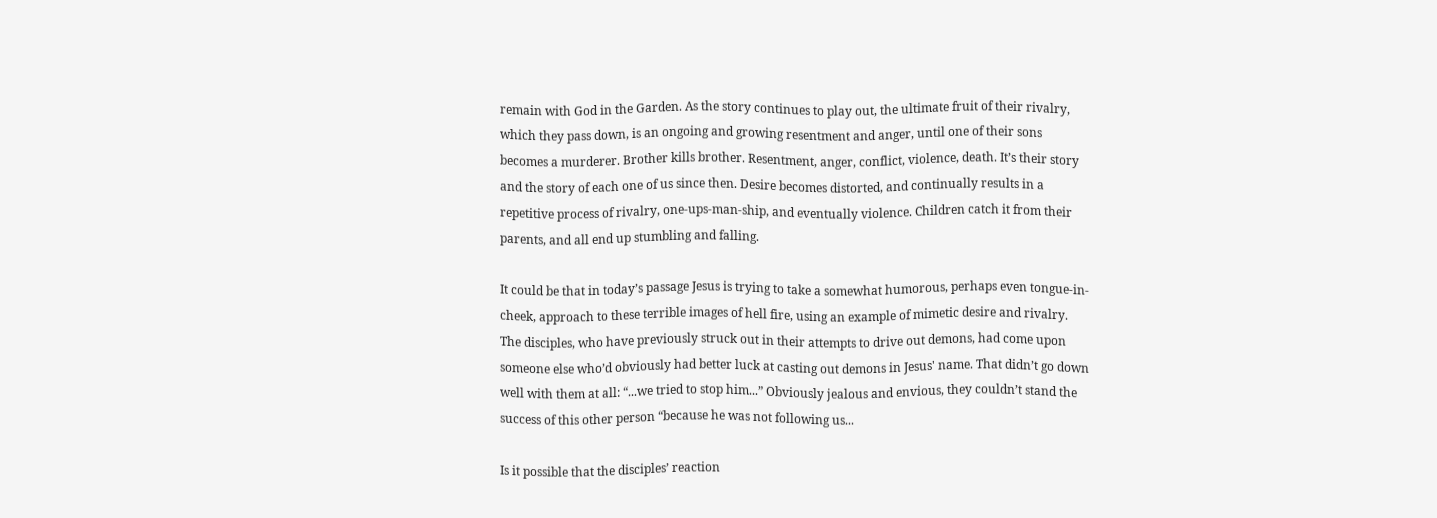remain with God in the Garden. As the story continues to play out, the ultimate fruit of their rivalry, which they pass down, is an ongoing and growing resentment and anger, until one of their sons becomes a murderer. Brother kills brother. Resentment, anger, conflict, violence, death. It’s their story and the story of each one of us since then. Desire becomes distorted, and continually results in a repetitive process of rivalry, one-ups-man-ship, and eventually violence. Children catch it from their parents, and all end up stumbling and falling.

It could be that in today’s passage Jesus is trying to take a somewhat humorous, perhaps even tongue-in-cheek, approach to these terrible images of hell fire, using an example of mimetic desire and rivalry. The disciples, who have previously struck out in their attempts to drive out demons, had come upon someone else who’d obviously had better luck at casting out demons in Jesus' name. That didn’t go down well with them at all: “...we tried to stop him...” Obviously jealous and envious, they couldn’t stand the success of this other person “because he was not following us...

Is it possible that the disciples’ reaction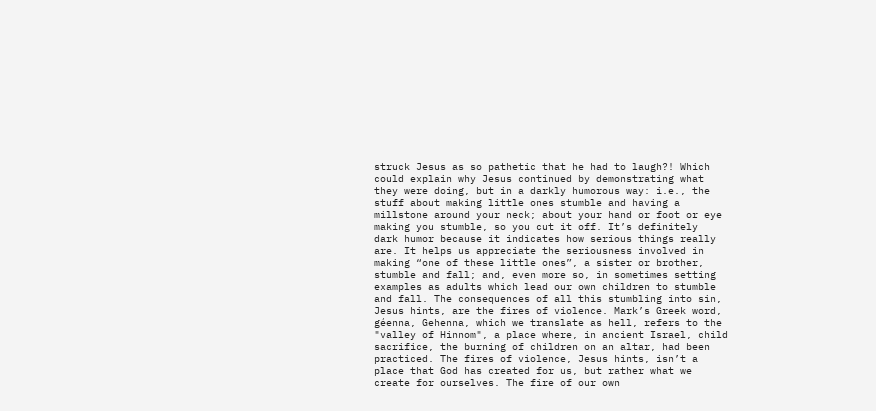struck Jesus as so pathetic that he had to laugh?! Which could explain why Jesus continued by demonstrating what they were doing, but in a darkly humorous way: i.e., the stuff about making little ones stumble and having a millstone around your neck; about your hand or foot or eye making you stumble, so you cut it off. It’s definitely
dark humor because it indicates how serious things really are. It helps us appreciate the seriousness involved in making “one of these little ones”, a sister or brother, stumble and fall; and, even more so, in sometimes setting examples as adults which lead our own children to stumble and fall. The consequences of all this stumbling into sin, Jesus hints, are the fires of violence. Mark’s Greek word, géenna, Gehenna, which we translate as hell, refers to the "valley of Hinnom", a place where, in ancient Israel, child sacrifice, the burning of children on an altar, had been practiced. The fires of violence, Jesus hints, isn’t a place that God has created for us, but rather what we create for ourselves. The fire of our own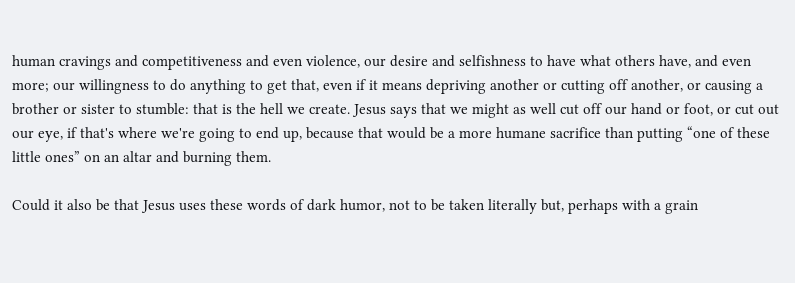human cravings and competitiveness and even violence, our desire and selfishness to have what others have, and even more; our willingness to do anything to get that, even if it means depriving another or cutting off another, or causing a brother or sister to stumble: that is the hell we create. Jesus says that we might as well cut off our hand or foot, or cut out our eye, if that's where we're going to end up, because that would be a more humane sacrifice than putting “one of these little ones” on an altar and burning them.

Could it also be that Jesus uses these words of dark humor, not to be taken literally but, perhaps with a grain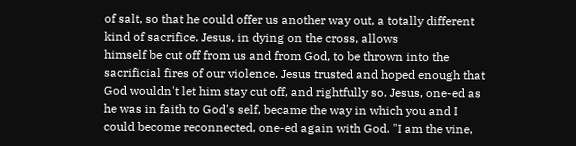of salt, so that he could offer us another way out, a totally different kind of sacrifice. Jesus, in dying on the cross, allows
himself be cut off from us and from God, to be thrown into the sacrificial fires of our violence. Jesus trusted and hoped enough that God wouldn't let him stay cut off, and rightfully so. Jesus, one-ed as he was in faith to God's self, became the way in which you and I could become reconnected, one-ed again with God. "I am the vine,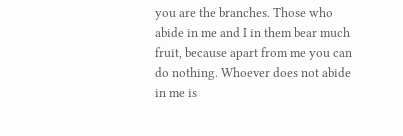you are the branches. Those who abide in me and I in them bear much fruit, because apart from me you can do nothing. Whoever does not abide in me is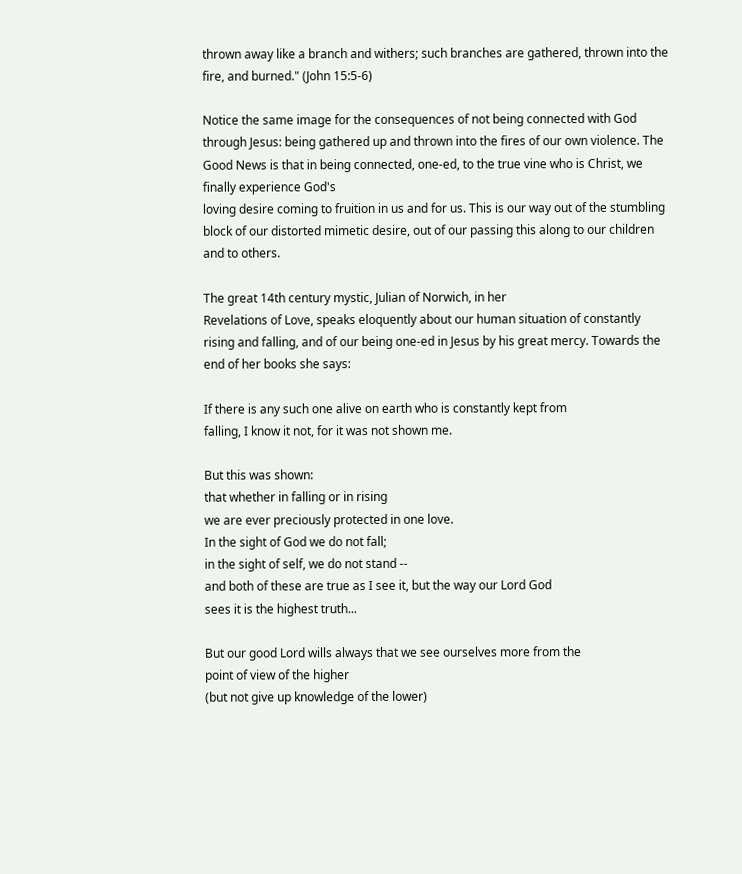thrown away like a branch and withers; such branches are gathered, thrown into the fire, and burned." (John 15:5-6)

Notice the same image for the consequences of not being connected with God through Jesus: being gathered up and thrown into the fires of our own violence. The Good News is that in being connected, one-ed, to the true vine who is Christ, we finally experience God's
loving desire coming to fruition in us and for us. This is our way out of the stumbling block of our distorted mimetic desire, out of our passing this along to our children and to others.

The great 14th century mystic, Julian of Norwich, in her
Revelations of Love, speaks eloquently about our human situation of constantly rising and falling, and of our being one-ed in Jesus by his great mercy. Towards the end of her books she says:

If there is any such one alive on earth who is constantly kept from
falling, I know it not, for it was not shown me.

But this was shown:
that whether in falling or in rising
we are ever preciously protected in one love.
In the sight of God we do not fall;
in the sight of self, we do not stand --
and both of these are true as I see it, but the way our Lord God
sees it is the highest truth...

But our good Lord wills always that we see ourselves more from the
point of view of the higher
(but not give up knowledge of the lower)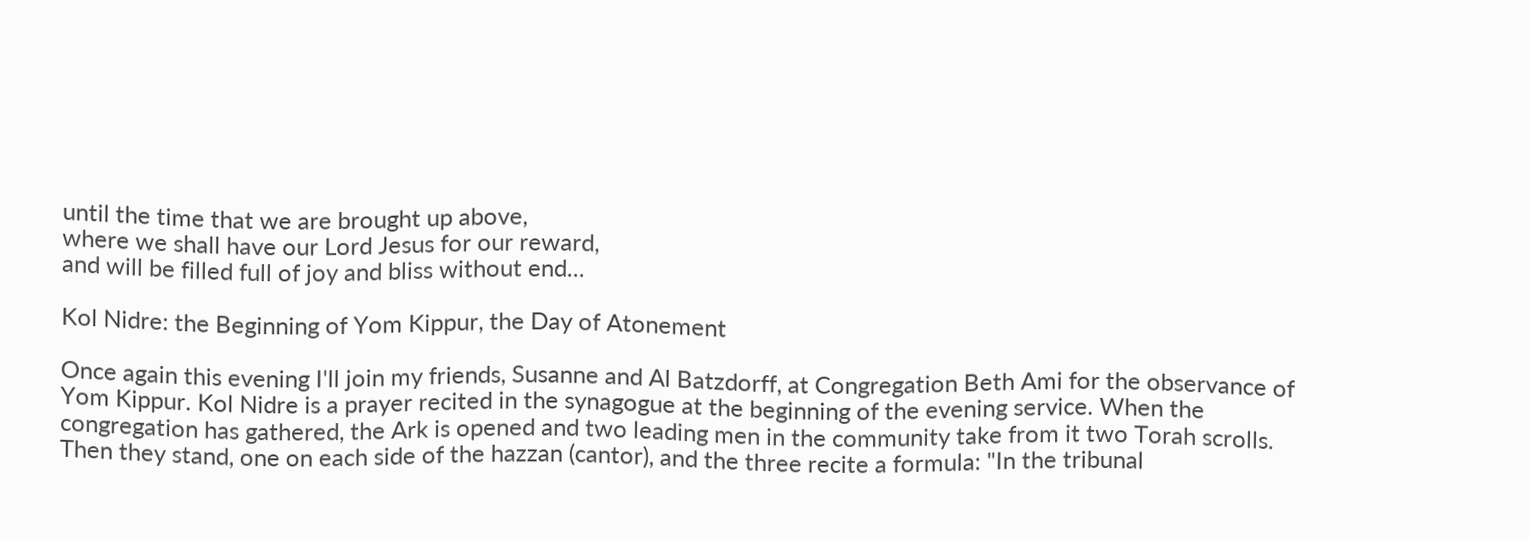until the time that we are brought up above,
where we shall have our Lord Jesus for our reward,
and will be filled full of joy and bliss without end...

Kol Nidre: the Beginning of Yom Kippur, the Day of Atonement

Once again this evening I'll join my friends, Susanne and Al Batzdorff, at Congregation Beth Ami for the observance of Yom Kippur. Kol Nidre is a prayer recited in the synagogue at the beginning of the evening service. When the congregation has gathered, the Ark is opened and two leading men in the community take from it two Torah scrolls. Then they stand, one on each side of the hazzan (cantor), and the three recite a formula: "In the tribunal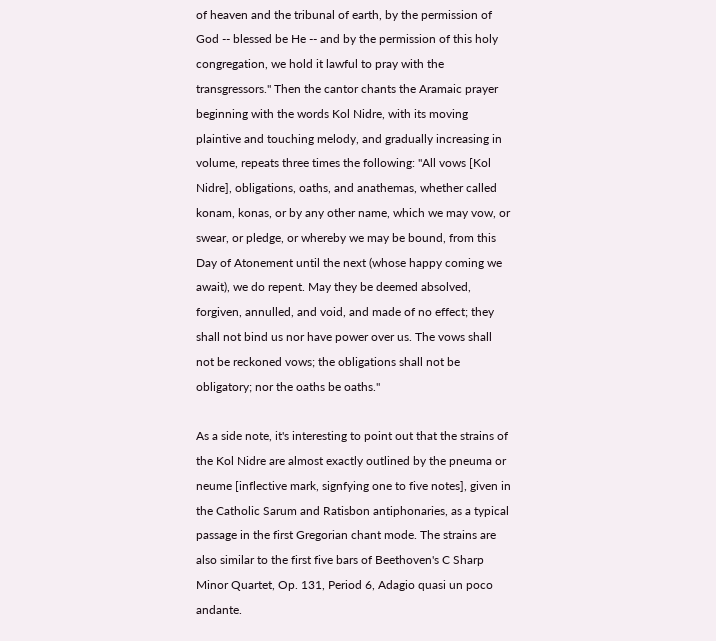of heaven and the tribunal of earth, by the permission of God -- blessed be He -- and by the permission of this holy congregation, we hold it lawful to pray with the transgressors." Then the cantor chants the Aramaic prayer beginning with the words Kol Nidre, with its moving plaintive and touching melody, and gradually increasing in volume, repeats three times the following: "All vows [Kol Nidre], obligations, oaths, and anathemas, whether called konam, konas, or by any other name, which we may vow, or swear, or pledge, or whereby we may be bound, from this Day of Atonement until the next (whose happy coming we await), we do repent. May they be deemed absolved, forgiven, annulled, and void, and made of no effect; they shall not bind us nor have power over us. The vows shall not be reckoned vows; the obligations shall not be obligatory; nor the oaths be oaths."

As a side note, it's interesting to point out that the strains of the Kol Nidre are almost exactly outlined by the pneuma or neume [inflective mark, signfying one to five notes], given in the Catholic Sarum and Ratisbon antiphonaries, as a typical passage in the first Gregorian chant mode. The strains are also similar to the first five bars of Beethoven's C Sharp Minor Quartet, Op. 131, Period 6, Adagio quasi un poco andante.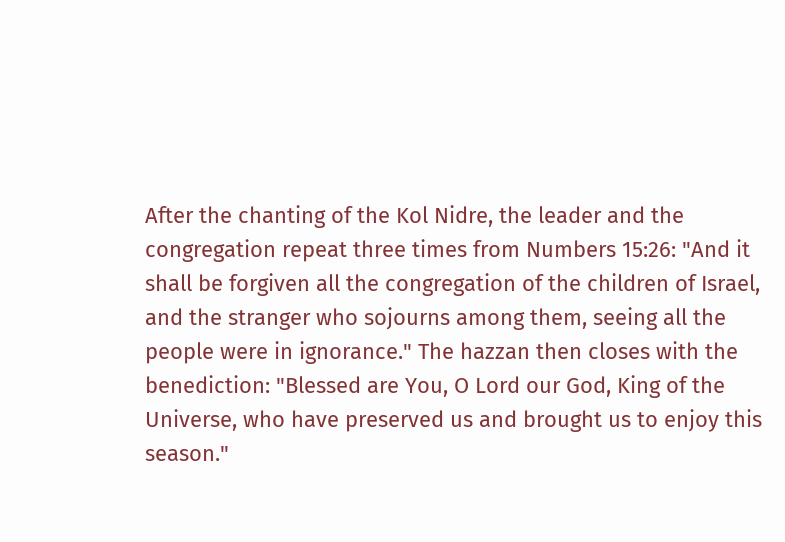After the chanting of the Kol Nidre, the leader and the congregation repeat three times from Numbers 15:26: "And it shall be forgiven all the congregation of the children of Israel, and the stranger who sojourns among them, seeing all the people were in ignorance." The hazzan then closes with the benediction: "Blessed are You, O Lord our God, King of the Universe, who have preserved us and brought us to enjoy this season."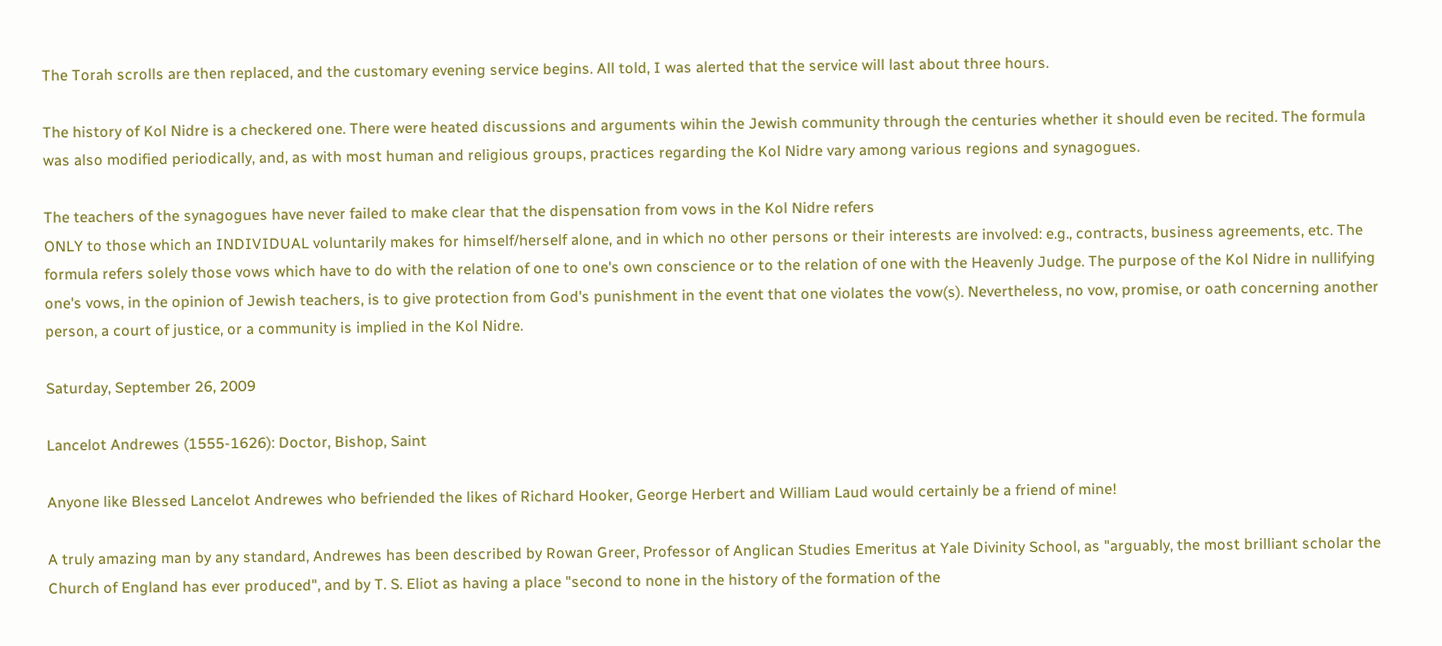The Torah scrolls are then replaced, and the customary evening service begins. All told, I was alerted that the service will last about three hours.

The history of Kol Nidre is a checkered one. There were heated discussions and arguments wihin the Jewish community through the centuries whether it should even be recited. The formula was also modified periodically, and, as with most human and religious groups, practices regarding the Kol Nidre vary among various regions and synagogues.

The teachers of the synagogues have never failed to make clear that the dispensation from vows in the Kol Nidre refers
ONLY to those which an INDIVIDUAL voluntarily makes for himself/herself alone, and in which no other persons or their interests are involved: e.g., contracts, business agreements, etc. The formula refers solely those vows which have to do with the relation of one to one's own conscience or to the relation of one with the Heavenly Judge. The purpose of the Kol Nidre in nullifying one's vows, in the opinion of Jewish teachers, is to give protection from God's punishment in the event that one violates the vow(s). Nevertheless, no vow, promise, or oath concerning another person, a court of justice, or a community is implied in the Kol Nidre.

Saturday, September 26, 2009

Lancelot Andrewes (1555-1626): Doctor, Bishop, Saint

Anyone like Blessed Lancelot Andrewes who befriended the likes of Richard Hooker, George Herbert and William Laud would certainly be a friend of mine!

A truly amazing man by any standard, Andrewes has been described by Rowan Greer, Professor of Anglican Studies Emeritus at Yale Divinity School, as "arguably, the most brilliant scholar the Church of England has ever produced", and by T. S. Eliot as having a place "second to none in the history of the formation of the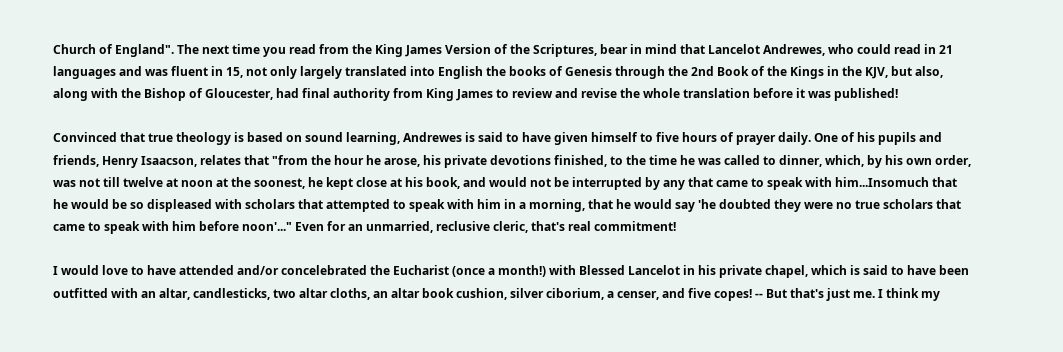Church of England". The next time you read from the King James Version of the Scriptures, bear in mind that Lancelot Andrewes, who could read in 21 languages and was fluent in 15, not only largely translated into English the books of Genesis through the 2nd Book of the Kings in the KJV, but also, along with the Bishop of Gloucester, had final authority from King James to review and revise the whole translation before it was published!

Convinced that true theology is based on sound learning, Andrewes is said to have given himself to five hours of prayer daily. One of his pupils and friends, Henry Isaacson, relates that "from the hour he arose, his private devotions finished, to the time he was called to dinner, which, by his own order, was not till twelve at noon at the soonest, he kept close at his book, and would not be interrupted by any that came to speak with him...Insomuch that he would be so displeased with scholars that attempted to speak with him in a morning, that he would say 'he doubted they were no true scholars that came to speak with him before noon'..." Even for an unmarried, reclusive cleric, that's real commitment!

I would love to have attended and/or concelebrated the Eucharist (once a month!) with Blessed Lancelot in his private chapel, which is said to have been outfitted with an altar, candlesticks, two altar cloths, an altar book cushion, silver ciborium, a censer, and five copes! -- But that's just me. I think my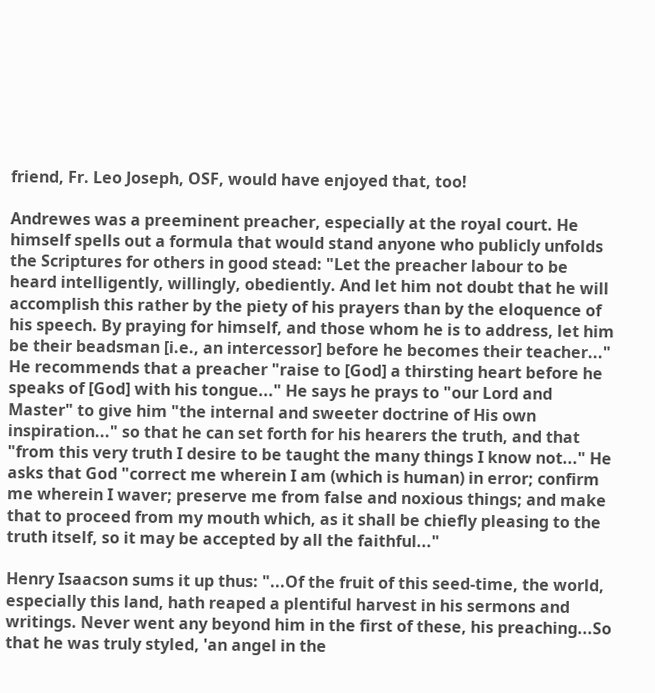friend, Fr. Leo Joseph, OSF, would have enjoyed that, too!

Andrewes was a preeminent preacher, especially at the royal court. He himself spells out a formula that would stand anyone who publicly unfolds the Scriptures for others in good stead: "Let the preacher labour to be heard intelligently, willingly, obediently. And let him not doubt that he will accomplish this rather by the piety of his prayers than by the eloquence of his speech. By praying for himself, and those whom he is to address, let him be their beadsman [i.e., an intercessor] before he becomes their teacher..." He recommends that a preacher "raise to [God] a thirsting heart before he speaks of [God] with his tongue..." He says he prays to "our Lord and Master" to give him "the internal and sweeter doctrine of His own inspiration..." so that he can set forth for his hearers the truth, and that "from this very truth I desire to be taught the many things I know not..." He asks that God "correct me wherein I am (which is human) in error; confirm me wherein I waver; preserve me from false and noxious things; and make that to proceed from my mouth which, as it shall be chiefly pleasing to the truth itself, so it may be accepted by all the faithful..."

Henry Isaacson sums it up thus: "...Of the fruit of this seed-time, the world, especially this land, hath reaped a plentiful harvest in his sermons and writings. Never went any beyond him in the first of these, his preaching...So that he was truly styled, 'an angel in the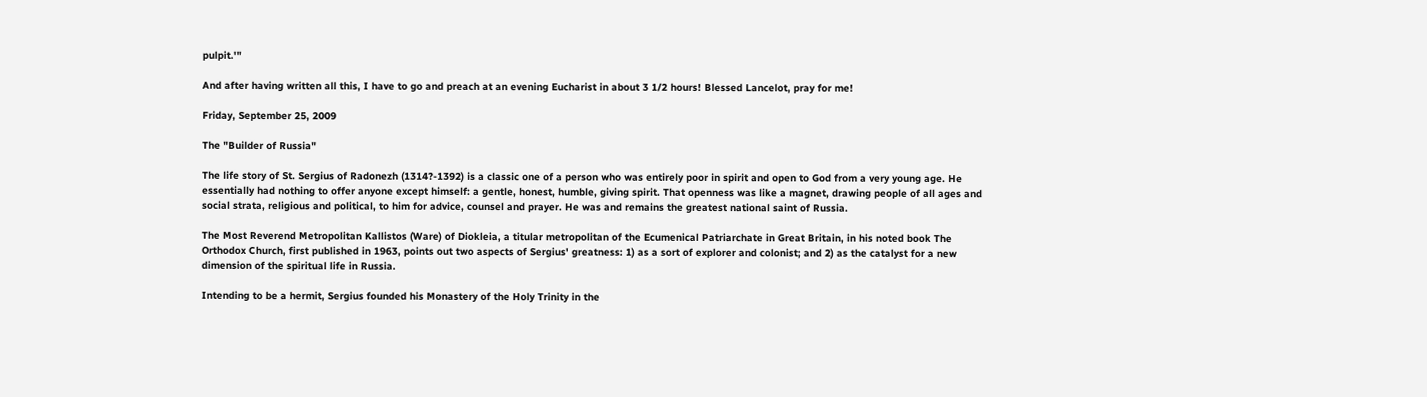pulpit.'"

And after having written all this, I have to go and preach at an evening Eucharist in about 3 1/2 hours! Blessed Lancelot, pray for me!

Friday, September 25, 2009

The "Builder of Russia"

The life story of St. Sergius of Radonezh (1314?-1392) is a classic one of a person who was entirely poor in spirit and open to God from a very young age. He essentially had nothing to offer anyone except himself: a gentle, honest, humble, giving spirit. That openness was like a magnet, drawing people of all ages and social strata, religious and political, to him for advice, counsel and prayer. He was and remains the greatest national saint of Russia.

The Most Reverend Metropolitan Kallistos (Ware) of Diokleia, a titular metropolitan of the Ecumenical Patriarchate in Great Britain, in his noted book The Orthodox Church, first published in 1963, points out two aspects of Sergius' greatness: 1) as a sort of explorer and colonist; and 2) as the catalyst for a new dimension of the spiritual life in Russia.

Intending to be a hermit, Sergius founded his Monastery of the Holy Trinity in the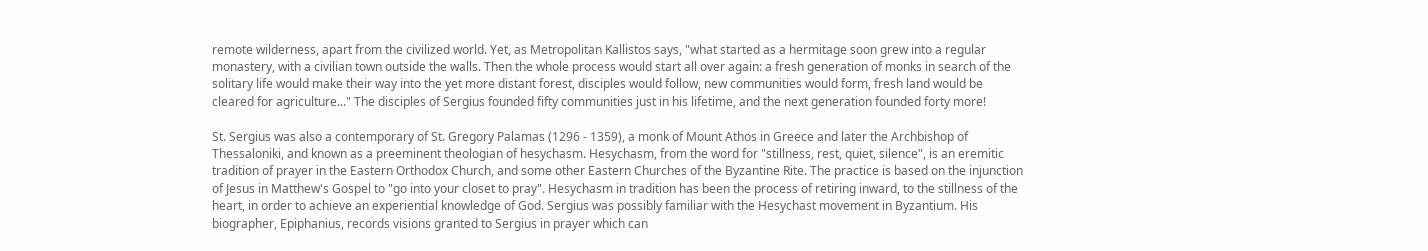remote wilderness, apart from the civilized world. Yet, as Metropolitan Kallistos says, "what started as a hermitage soon grew into a regular monastery, with a civilian town outside the walls. Then the whole process would start all over again: a fresh generation of monks in search of the solitary life would make their way into the yet more distant forest, disciples would follow, new communities would form, fresh land would be cleared for agriculture..." The disciples of Sergius founded fifty communities just in his lifetime, and the next generation founded forty more!

St. Sergius was also a contemporary of St. Gregory Palamas (1296 - 1359), a monk of Mount Athos in Greece and later the Archbishop of Thessaloniki, and known as a preeminent theologian of hesychasm. Hesychasm, from the word for "stillness, rest, quiet, silence", is an eremitic tradition of prayer in the Eastern Orthodox Church, and some other Eastern Churches of the Byzantine Rite. The practice is based on the injunction of Jesus in Matthew's Gospel to "go into your closet to pray". Hesychasm in tradition has been the process of retiring inward, to the stillness of the heart, in order to achieve an experiential knowledge of God. Sergius was possibly familiar with the Hesychast movement in Byzantium. His biographer, Epiphanius, records visions granted to Sergius in prayer which can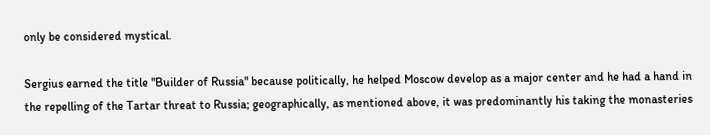only be considered mystical.

Sergius earned the title "Builder of Russia" because politically, he helped Moscow develop as a major center and he had a hand in the repelling of the Tartar threat to Russia; geographically, as mentioned above, it was predominantly his taking the monasteries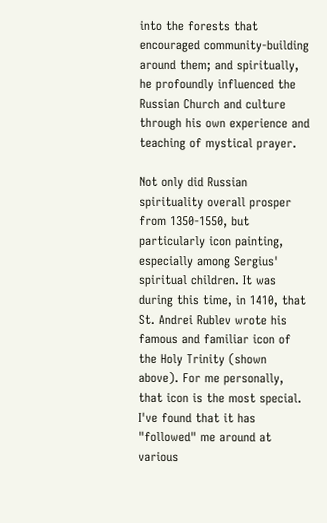into the forests that encouraged community-building around them; and spiritually, he profoundly influenced the Russian Church and culture through his own experience and teaching of mystical prayer.

Not only did Russian spirituality overall prosper from 1350-1550, but particularly icon painting, especially among Sergius' spiritual children. It was during this time, in 1410, that St. Andrei Rublev wrote his famous and familiar icon of the Holy Trinity (shown above). For me personally, that icon is the most special. I've found that it has "followed" me around at various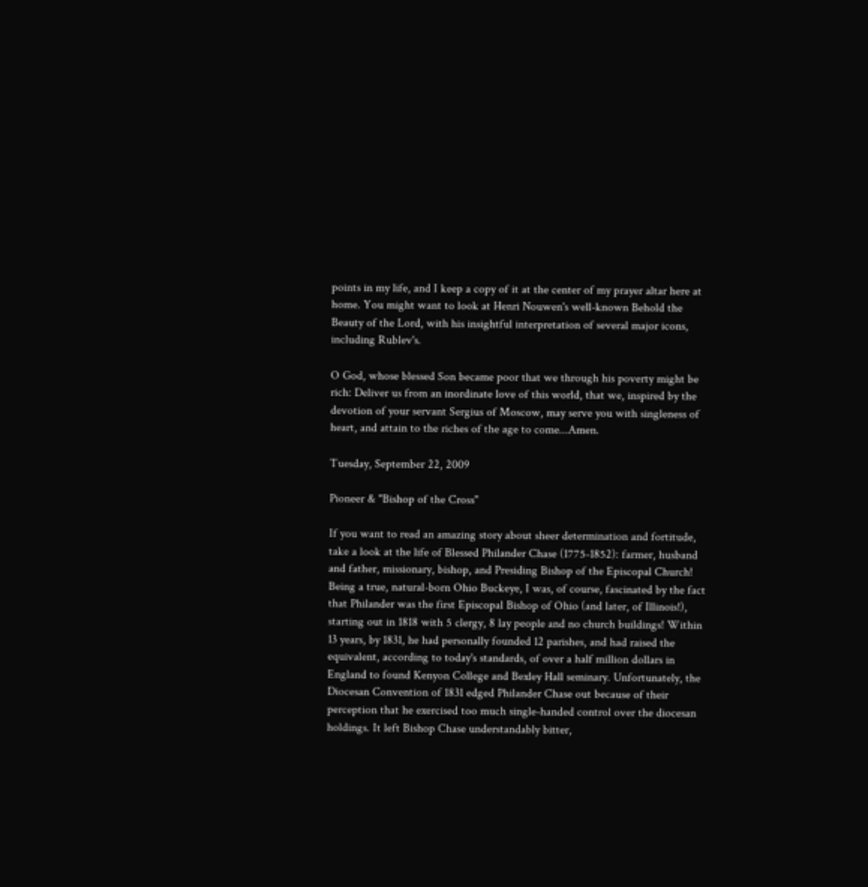points in my life, and I keep a copy of it at the center of my prayer altar here at home. You might want to look at Henri Nouwen's well-known Behold the Beauty of the Lord, with his insightful interpretation of several major icons, including Rublev's.

O God, whose blessed Son became poor that we through his poverty might be rich: Deliver us from an inordinate love of this world, that we, inspired by the devotion of your servant Sergius of Moscow, may serve you with singleness of heart, and attain to the riches of the age to come...Amen.

Tuesday, September 22, 2009

Pioneer & "Bishop of the Cross"

If you want to read an amazing story about sheer determination and fortitude, take a look at the life of Blessed Philander Chase (1775-1852): farmer, husband and father, missionary, bishop, and Presiding Bishop of the Episcopal Church! Being a true, natural-born Ohio Buckeye, I was, of course, fascinated by the fact that Philander was the first Episcopal Bishop of Ohio (and later, of Illinois!), starting out in 1818 with 5 clergy, 8 lay people and no church buildings! Within 13 years, by 1831, he had personally founded 12 parishes, and had raised the equivalent, according to today's standards, of over a half million dollars in England to found Kenyon College and Bexley Hall seminary. Unfortunately, the Diocesan Convention of 1831 edged Philander Chase out because of their perception that he exercised too much single-handed control over the diocesan holdings. It left Bishop Chase understandably bitter,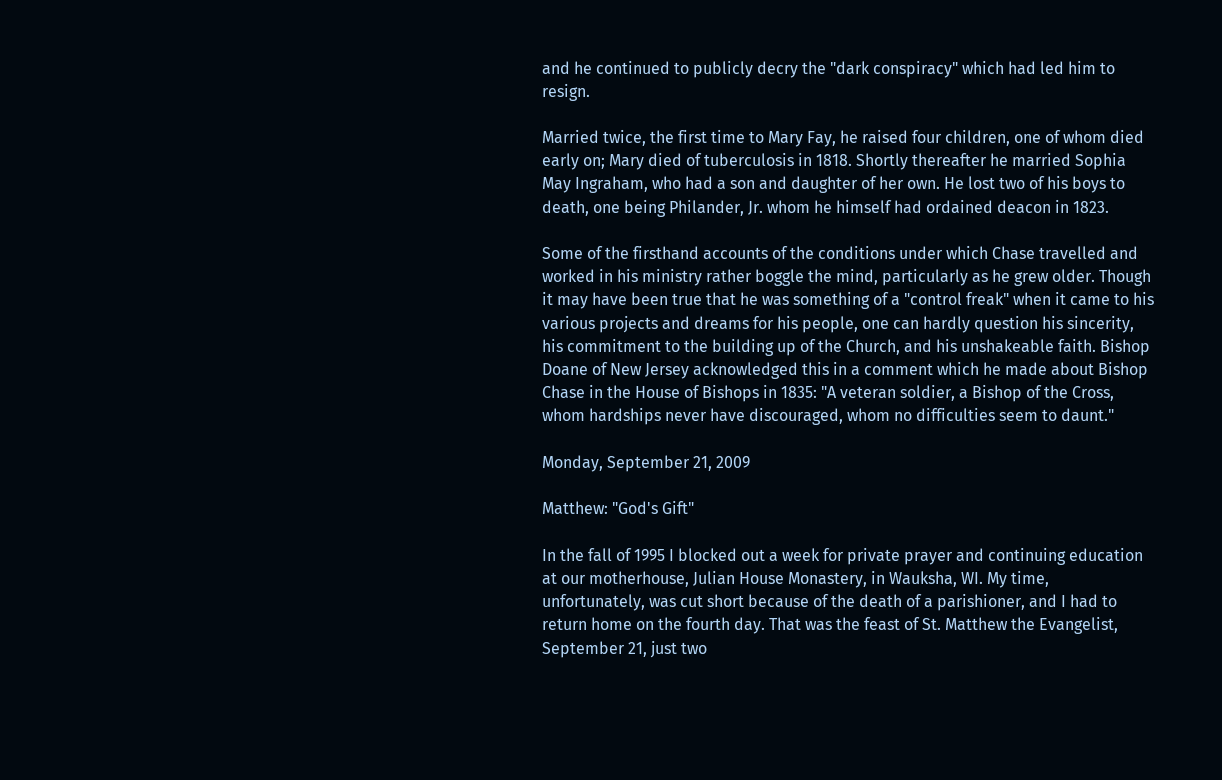and he continued to publicly decry the "dark conspiracy" which had led him to resign.

Married twice, the first time to Mary Fay, he raised four children, one of whom died early on; Mary died of tuberculosis in 1818. Shortly thereafter he married Sophia May Ingraham, who had a son and daughter of her own. He lost two of his boys to death, one being Philander, Jr. whom he himself had ordained deacon in 1823.

Some of the firsthand accounts of the conditions under which Chase travelled and worked in his ministry rather boggle the mind, particularly as he grew older. Though it may have been true that he was something of a "control freak" when it came to his various projects and dreams for his people, one can hardly question his sincerity, his commitment to the building up of the Church, and his unshakeable faith. Bishop Doane of New Jersey acknowledged this in a comment which he made about Bishop Chase in the House of Bishops in 1835: "A veteran soldier, a Bishop of the Cross, whom hardships never have discouraged, whom no difficulties seem to daunt."

Monday, September 21, 2009

Matthew: "God's Gift"

In the fall of 1995 I blocked out a week for private prayer and continuing education at our motherhouse, Julian House Monastery, in Wauksha, WI. My time, unfortunately, was cut short because of the death of a parishioner, and I had to return home on the fourth day. That was the feast of St. Matthew the Evangelist, September 21, just two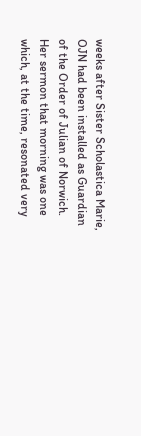weeks after Sister Scholastica Marie, OJN had been installed as Guardian of the Order of Julian of Norwich. Her sermon that morning was one which, at the time, resonated very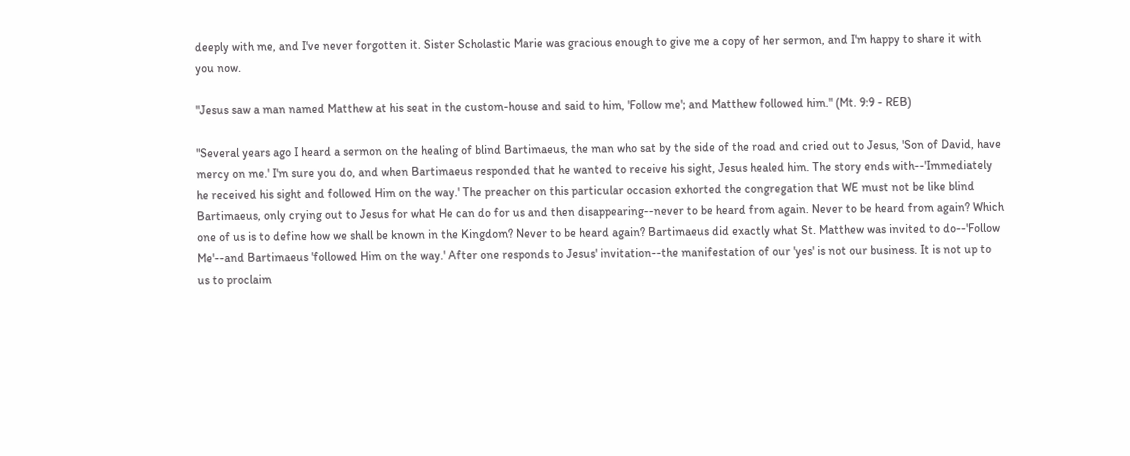deeply with me, and I've never forgotten it. Sister Scholastic Marie was gracious enough to give me a copy of her sermon, and I'm happy to share it with you now.

"Jesus saw a man named Matthew at his seat in the custom-house and said to him, 'Follow me'; and Matthew followed him." (Mt. 9:9 - REB)

"Several years ago I heard a sermon on the healing of blind Bartimaeus, the man who sat by the side of the road and cried out to Jesus, 'Son of David, have mercy on me.' I'm sure you do, and when Bartimaeus responded that he wanted to receive his sight, Jesus healed him. The story ends with--'Immediately he received his sight and followed Him on the way.' The preacher on this particular occasion exhorted the congregation that WE must not be like blind Bartimaeus, only crying out to Jesus for what He can do for us and then disappearing--never to be heard from again. Never to be heard from again? Which one of us is to define how we shall be known in the Kingdom? Never to be heard again? Bartimaeus did exactly what St. Matthew was invited to do--'Follow Me'--and Bartimaeus 'followed Him on the way.' After one responds to Jesus' invitation--the manifestation of our 'yes' is not our business. It is not up to us to proclaim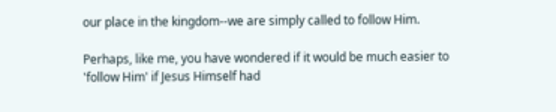our place in the kingdom--we are simply called to follow Him.

Perhaps, like me, you have wondered if it would be much easier to 'follow Him' if Jesus Himself had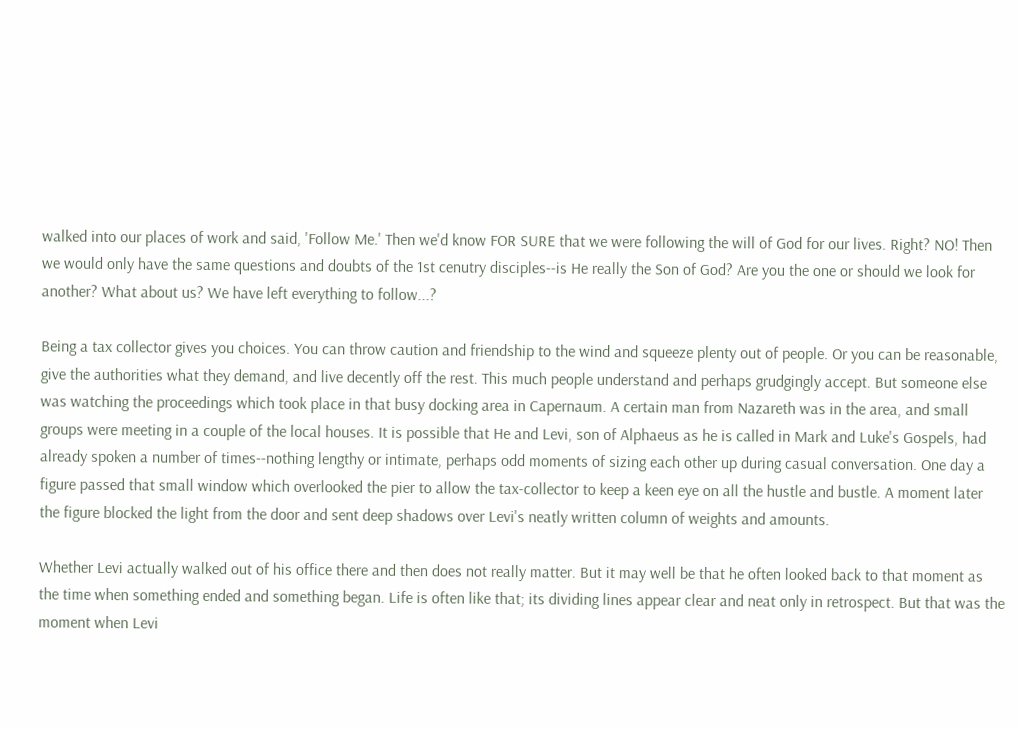walked into our places of work and said, 'Follow Me.' Then we'd know FOR SURE that we were following the will of God for our lives. Right? NO! Then we would only have the same questions and doubts of the 1st cenutry disciples--is He really the Son of God? Are you the one or should we look for another? What about us? We have left everything to follow...?

Being a tax collector gives you choices. You can throw caution and friendship to the wind and squeeze plenty out of people. Or you can be reasonable, give the authorities what they demand, and live decently off the rest. This much people understand and perhaps grudgingly accept. But someone else was watching the proceedings which took place in that busy docking area in Capernaum. A certain man from Nazareth was in the area, and small groups were meeting in a couple of the local houses. It is possible that He and Levi, son of Alphaeus as he is called in Mark and Luke's Gospels, had already spoken a number of times--nothing lengthy or intimate, perhaps odd moments of sizing each other up during casual conversation. One day a figure passed that small window which overlooked the pier to allow the tax-collector to keep a keen eye on all the hustle and bustle. A moment later the figure blocked the light from the door and sent deep shadows over Levi's neatly written column of weights and amounts.

Whether Levi actually walked out of his office there and then does not really matter. But it may well be that he often looked back to that moment as the time when something ended and something began. Life is often like that; its dividing lines appear clear and neat only in retrospect. But that was the moment when Levi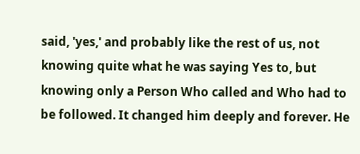said, 'yes,' and probably like the rest of us, not knowing quite what he was saying Yes to, but knowing only a Person Who called and Who had to be followed. It changed him deeply and forever. He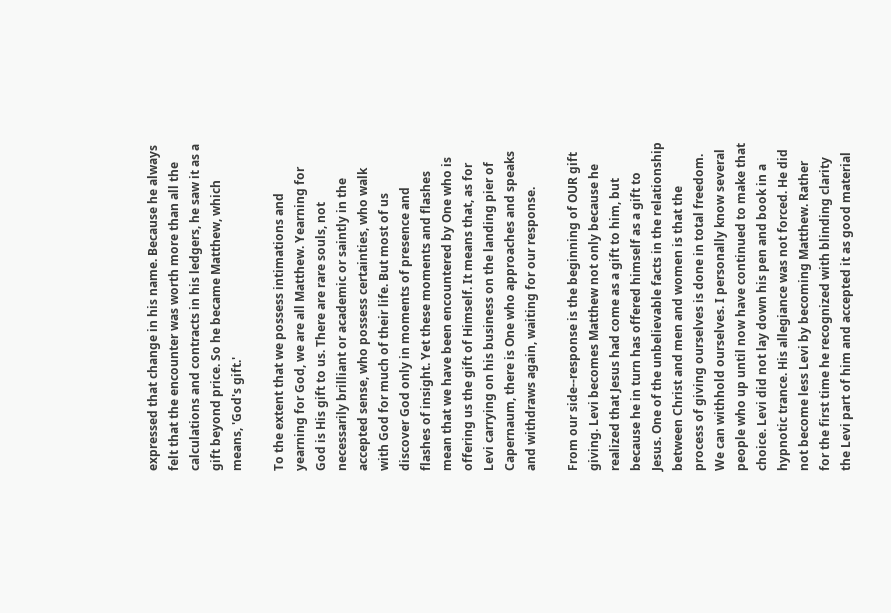expressed that change in his name. Because he always felt that the encounter was worth more than all the calculations and contracts in his ledgers, he saw it as a gift beyond price. So he became Matthew, which means, 'God's gift.'

To the extent that we possess intimations and yearning for God, we are all Matthew. Yearning for God is His gift to us. There are rare souls, not necessarily brilliant or academic or saintly in the accepted sense, who possess certainties, who walk with God for much of their life. But most of us discover God only in moments of presence and flashes of insight. Yet these moments and flashes mean that we have been encountered by One who is offering us the gift of Himself. It means that, as for Levi carrying on his business on the landing pier of Capernaum, there is One who approaches and speaks and withdraws again, waiting for our response.

From our side--response is the beginning of OUR gift giving. Levi becomes Matthew not only because he realized that Jesus had come as a gift to him, but because he in turn has offered himself as a gift to Jesus. One of the unbelievable facts in the relationship between Christ and men and women is that the process of giving ourselves is done in total freedom. We can withhold ourselves. I personally know several people who up until now have continued to make that choice. Levi did not lay down his pen and book in a hypnotic trance. His allegiance was not forced. He did not become less Levi by becoming Matthew. Rather for the first time he recognized with blinding clarity the Levi part of him and accepted it as good material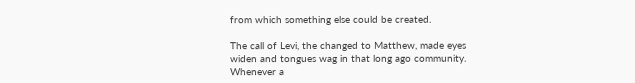from which something else could be created.

The call of Levi, the changed to Matthew, made eyes widen and tongues wag in that long ago community. Whenever a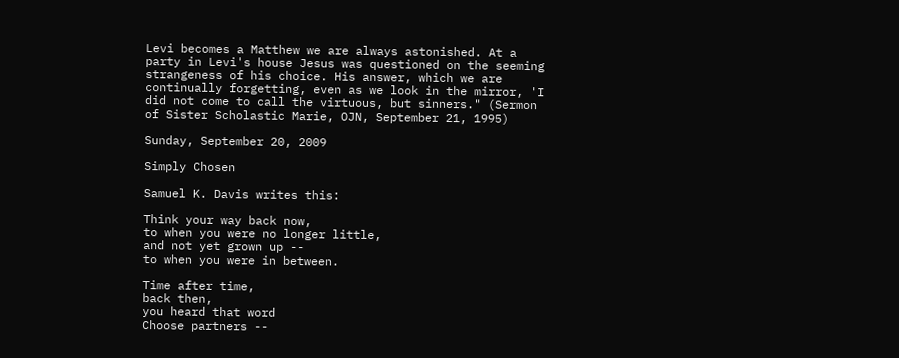Levi becomes a Matthew we are always astonished. At a party in Levi's house Jesus was questioned on the seeming strangeness of his choice. His answer, which we are continually forgetting, even as we look in the mirror, 'I did not come to call the virtuous, but sinners." (Sermon of Sister Scholastic Marie, OJN, September 21, 1995)

Sunday, September 20, 2009

Simply Chosen

Samuel K. Davis writes this:

Think your way back now,
to when you were no longer little,
and not yet grown up --
to when you were in between.

Time after time,
back then,
you heard that word
Choose partners --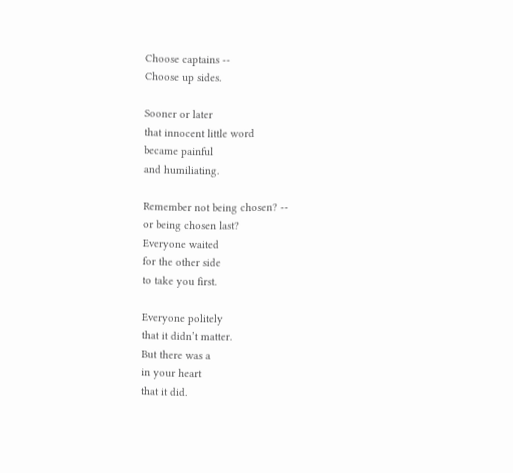Choose captains --
Choose up sides.

Sooner or later
that innocent little word
became painful
and humiliating.

Remember not being chosen? --
or being chosen last?
Everyone waited
for the other side
to take you first.

Everyone politely
that it didn’t matter.
But there was a
in your heart
that it did.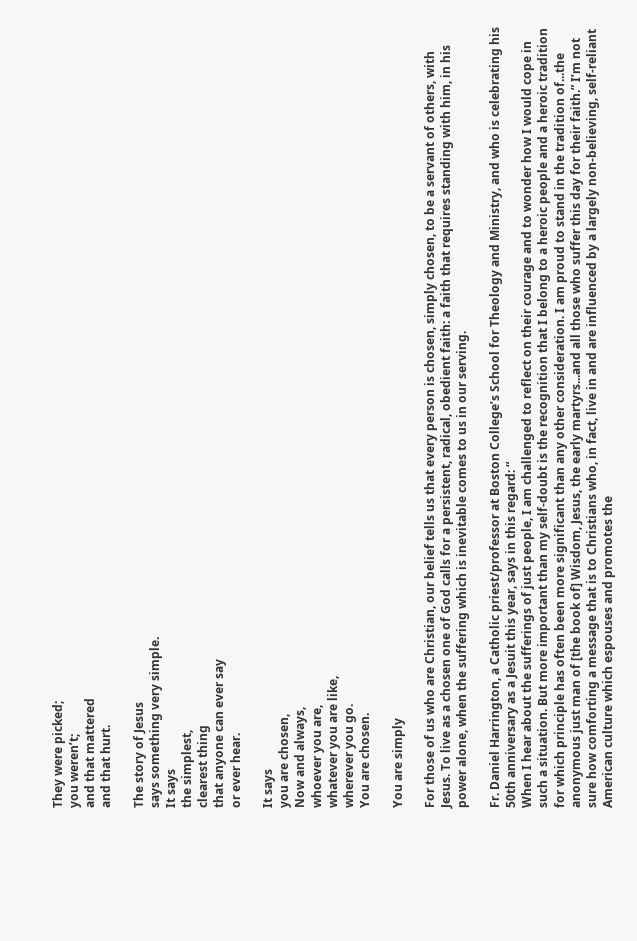They were picked;
you weren’t;
and that mattered
and that hurt.

The story of Jesus
says something very simple.
It says
the simplest,
clearest thing
that anyone can ever say
or ever hear.

It says
you are chosen,
Now and always,
whoever you are,
whatever you are like,
wherever you go.
You are chosen.

You are simply

For those of us who are Christian, our belief tells us that every person is chosen, simply chosen, to be a servant of others, with Jesus. To live as a chosen one of God calls for a persistent, radical, obedient faith: a faith that requires standing with him, in his power alone, when the suffering which is inevitable comes to us in our serving.

Fr. Daniel Harrington, a Catholic priest/professor at Boston College’s School for Theology and Ministry, and who is celebrating his 50th anniversary as a Jesuit this year, says in this regard: “
When I hear about the sufferings of just people, I am challenged to reflect on their courage and to wonder how I would cope in such a situation. But more important than my self-doubt is the recognition that I belong to a heroic people and a heroic tradition for which principle has often been more significant than any other consideration. I am proud to stand in the tradition of...the anonymous just man of [the book of] Wisdom, Jesus, the early martyrs...and all those who suffer this day for their faith.” I’m not sure how comforting a message that is to Christians who, in fact, live in and are influenced by a largely non-believing, self-reliant American culture which espouses and promotes the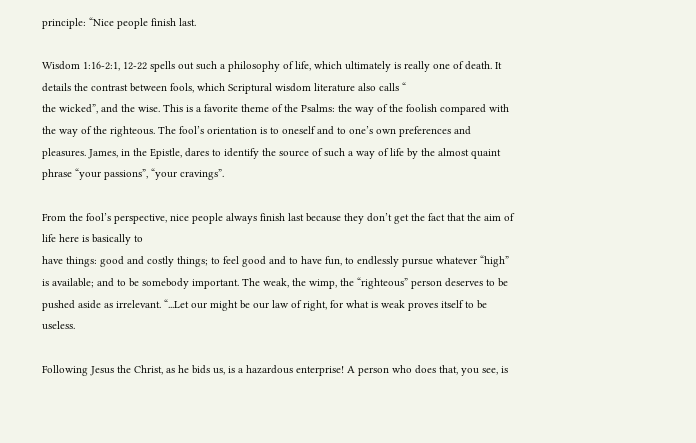principle: “Nice people finish last.

Wisdom 1:16-2:1, 12-22 spells out such a philosophy of life, which ultimately is really one of death. It details the contrast between fools, which Scriptural wisdom literature also calls “
the wicked”, and the wise. This is a favorite theme of the Psalms: the way of the foolish compared with the way of the righteous. The fool’s orientation is to oneself and to one’s own preferences and pleasures. James, in the Epistle, dares to identify the source of such a way of life by the almost quaint phrase “your passions”, “your cravings”.

From the fool’s perspective, nice people always finish last because they don’t get the fact that the aim of life here is basically to
have things: good and costly things; to feel good and to have fun, to endlessly pursue whatever “high” is available; and to be somebody important. The weak, the wimp, the “righteous” person deserves to be pushed aside as irrelevant. “...Let our might be our law of right, for what is weak proves itself to be useless.

Following Jesus the Christ, as he bids us, is a hazardous enterprise! A person who does that, you see, is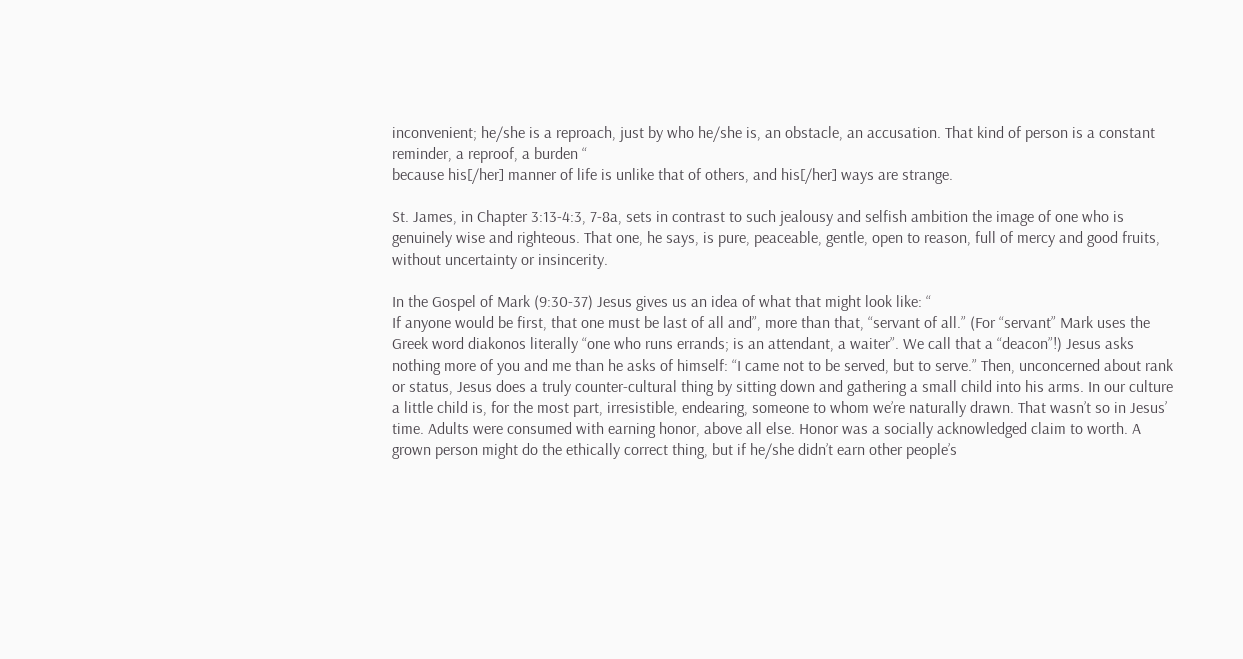inconvenient; he/she is a reproach, just by who he/she is, an obstacle, an accusation. That kind of person is a constant reminder, a reproof, a burden “
because his[/her] manner of life is unlike that of others, and his[/her] ways are strange.

St. James, in Chapter 3:13-4:3, 7-8a, sets in contrast to such jealousy and selfish ambition the image of one who is genuinely wise and righteous. That one, he says, is pure, peaceable, gentle, open to reason, full of mercy and good fruits, without uncertainty or insincerity.

In the Gospel of Mark (9:30-37) Jesus gives us an idea of what that might look like: “
If anyone would be first, that one must be last of all and”, more than that, “servant of all.” (For “servant” Mark uses the Greek word diakonos literally “one who runs errands; is an attendant, a waiter”. We call that a “deacon”!) Jesus asks nothing more of you and me than he asks of himself: “I came not to be served, but to serve.” Then, unconcerned about rank or status, Jesus does a truly counter-cultural thing by sitting down and gathering a small child into his arms. In our culture a little child is, for the most part, irresistible, endearing, someone to whom we’re naturally drawn. That wasn’t so in Jesus’ time. Adults were consumed with earning honor, above all else. Honor was a socially acknowledged claim to worth. A grown person might do the ethically correct thing, but if he/she didn’t earn other people’s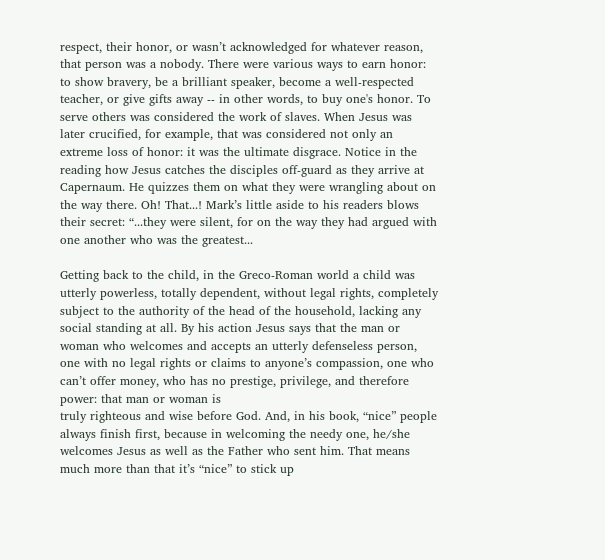respect, their honor, or wasn’t acknowledged for whatever reason, that person was a nobody. There were various ways to earn honor: to show bravery, be a brilliant speaker, become a well-respected teacher, or give gifts away -- in other words, to buy one's honor. To serve others was considered the work of slaves. When Jesus was later crucified, for example, that was considered not only an extreme loss of honor: it was the ultimate disgrace. Notice in the reading how Jesus catches the disciples off-guard as they arrive at Capernaum. He quizzes them on what they were wrangling about on the way there. Oh! That...! Mark’s little aside to his readers blows their secret: “...they were silent, for on the way they had argued with one another who was the greatest...

Getting back to the child, in the Greco-Roman world a child was utterly powerless, totally dependent, without legal rights, completely subject to the authority of the head of the household, lacking any social standing at all. By his action Jesus says that the man or woman who welcomes and accepts an utterly defenseless person, one with no legal rights or claims to anyone’s compassion, one who can’t offer money, who has no prestige, privilege, and therefore power: that man or woman is
truly righteous and wise before God. And, in his book, “nice” people always finish first, because in welcoming the needy one, he/she welcomes Jesus as well as the Father who sent him. That means much more than that it’s “nice” to stick up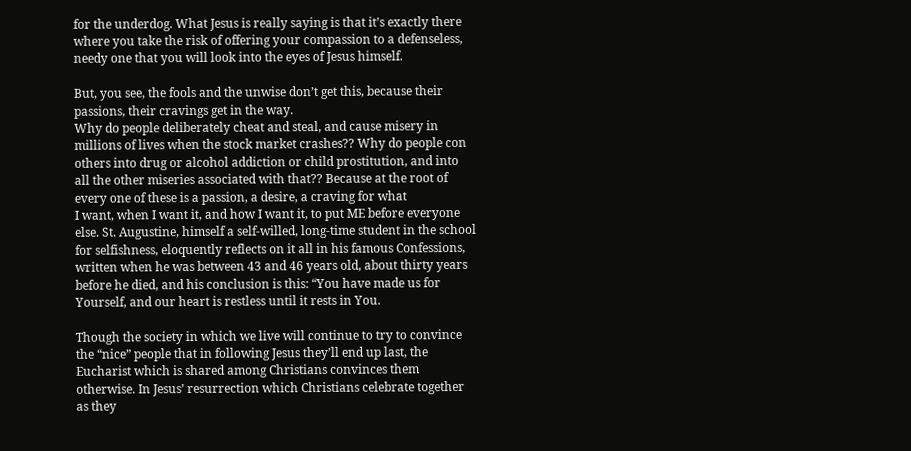for the underdog. What Jesus is really saying is that it’s exactly there where you take the risk of offering your compassion to a defenseless, needy one that you will look into the eyes of Jesus himself.

But, you see, the fools and the unwise don’t get this, because their passions, their cravings get in the way.
Why do people deliberately cheat and steal, and cause misery in millions of lives when the stock market crashes?? Why do people con others into drug or alcohol addiction or child prostitution, and into all the other miseries associated with that?? Because at the root of every one of these is a passion, a desire, a craving for what
I want, when I want it, and how I want it, to put ME before everyone else. St. Augustine, himself a self-willed, long-time student in the school for selfishness, eloquently reflects on it all in his famous Confessions, written when he was between 43 and 46 years old, about thirty years before he died, and his conclusion is this: “You have made us for Yourself, and our heart is restless until it rests in You.

Though the society in which we live will continue to try to convince the “nice” people that in following Jesus they’ll end up last, the Eucharist which is shared among Christians convinces them otherwise. In Jesus’ resurrection which Christians celebrate together as they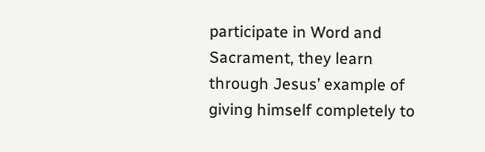participate in Word and Sacrament, they learn through Jesus’ example of giving himself completely to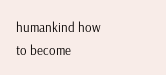humankind how to become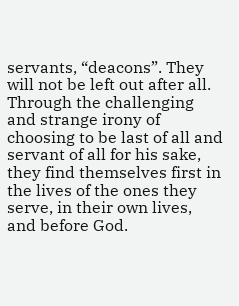servants, “deacons”. They will not be left out after all. Through the challenging and strange irony of choosing to be last of all and servant of all for his sake, they find themselves first in the lives of the ones they serve, in their own lives, and before God.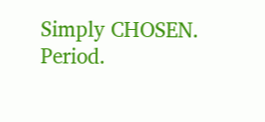Simply CHOSEN. Period.